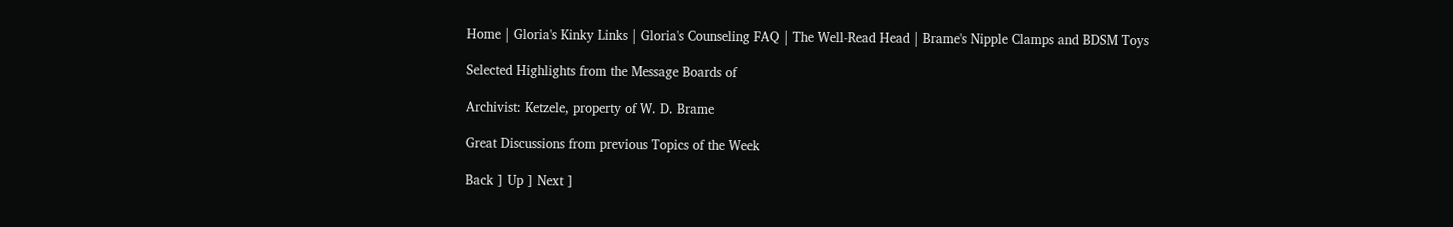Home | Gloria's Kinky Links | Gloria's Counseling FAQ | The Well-Read Head | Brame's Nipple Clamps and BDSM Toys

Selected Highlights from the Message Boards of

Archivist: Ketzele, property of W. D. Brame

Great Discussions from previous Topics of the Week

Back ] Up ] Next ]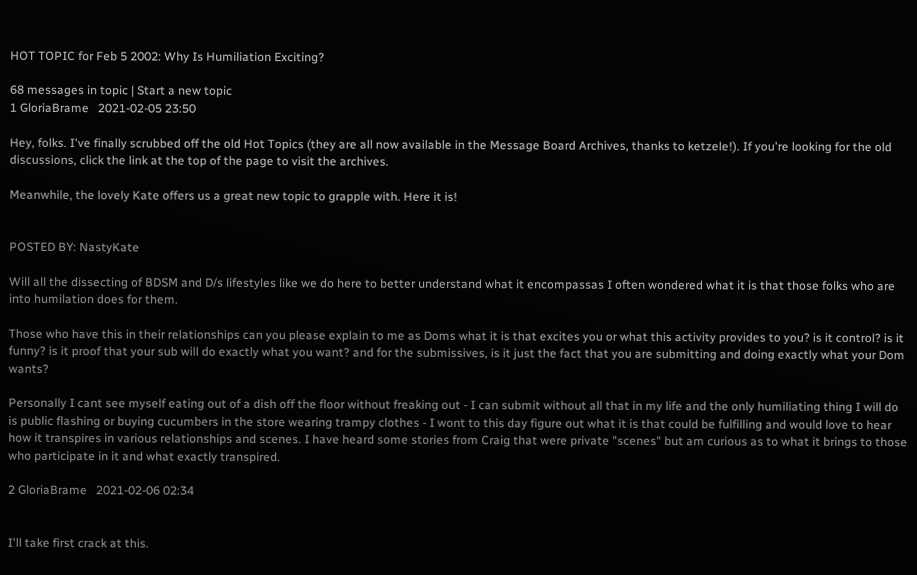HOT TOPIC for Feb 5 2002: Why Is Humiliation Exciting?

68 messages in topic | Start a new topic
1 GloriaBrame   2021-02-05 23:50

Hey, folks. I've finally scrubbed off the old Hot Topics (they are all now available in the Message Board Archives, thanks to ketzele!). If you're looking for the old discussions, click the link at the top of the page to visit the archives.

Meanwhile, the lovely Kate offers us a great new topic to grapple with. Here it is!


POSTED BY: NastyKate

Will all the dissecting of BDSM and D/s lifestyles like we do here to better understand what it encompassas I often wondered what it is that those folks who are into humilation does for them.

Those who have this in their relationships can you please explain to me as Doms what it is that excites you or what this activity provides to you? is it control? is it funny? is it proof that your sub will do exactly what you want? and for the submissives, is it just the fact that you are submitting and doing exactly what your Dom wants?

Personally I cant see myself eating out of a dish off the floor without freaking out - I can submit without all that in my life and the only humiliating thing I will do is public flashing or buying cucumbers in the store wearing trampy clothes - I wont to this day figure out what it is that could be fulfilling and would love to hear how it transpires in various relationships and scenes. I have heard some stories from Craig that were private "scenes" but am curious as to what it brings to those who participate in it and what exactly transpired.

2 GloriaBrame   2021-02-06 02:34


I'll take first crack at this.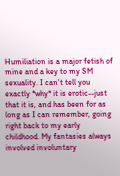Humiliation is a major fetish of mine and a key to my SM sexuality. I can't tell you exactly *why* it is erotic--just that it is, and has been for as long as I can remember, going right back to my early childhood. My fantasies always involved involuntary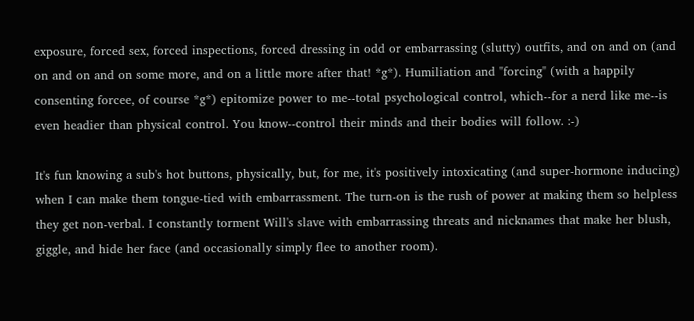exposure, forced sex, forced inspections, forced dressing in odd or embarrassing (slutty) outfits, and on and on (and on and on and on some more, and on a little more after that! *g*). Humiliation and "forcing" (with a happily consenting forcee, of course *g*) epitomize power to me--total psychological control, which--for a nerd like me--is even headier than physical control. You know--control their minds and their bodies will follow. :-)

It's fun knowing a sub's hot buttons, physically, but, for me, it's positively intoxicating (and super-hormone inducing) when I can make them tongue-tied with embarrassment. The turn-on is the rush of power at making them so helpless they get non-verbal. I constantly torment Will's slave with embarrassing threats and nicknames that make her blush, giggle, and hide her face (and occasionally simply flee to another room).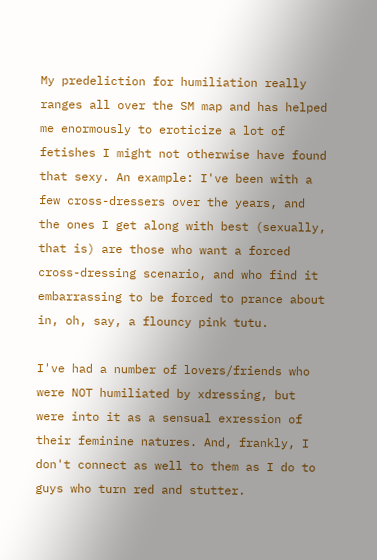My predeliction for humiliation really ranges all over the SM map and has helped me enormously to eroticize a lot of fetishes I might not otherwise have found that sexy. An example: I've been with a few cross-dressers over the years, and the ones I get along with best (sexually, that is) are those who want a forced cross-dressing scenario, and who find it embarrassing to be forced to prance about in, oh, say, a flouncy pink tutu.

I've had a number of lovers/friends who were NOT humiliated by xdressing, but were into it as a sensual exression of their feminine natures. And, frankly, I don't connect as well to them as I do to guys who turn red and stutter.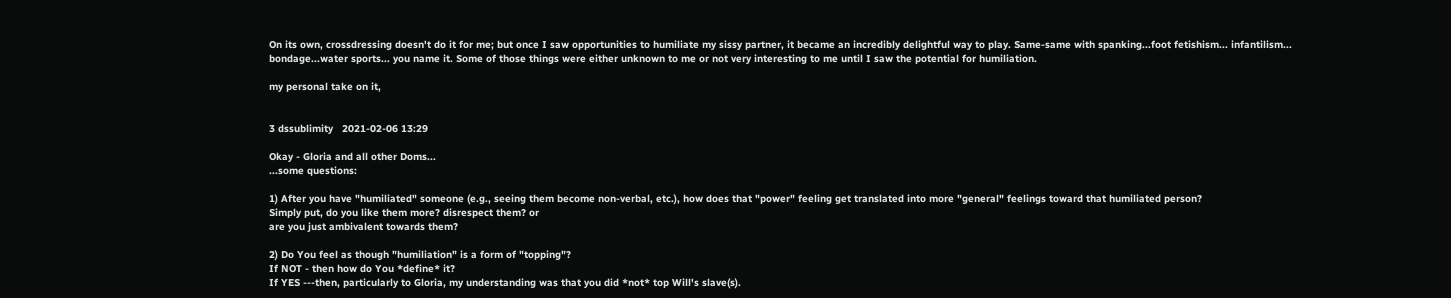On its own, crossdressing doesn't do it for me; but once I saw opportunities to humiliate my sissy partner, it became an incredibly delightful way to play. Same-same with spanking...foot fetishism... infantilism... bondage...water sports... you name it. Some of those things were either unknown to me or not very interesting to me until I saw the potential for humiliation.

my personal take on it,


3 dssublimity   2021-02-06 13:29

Okay - Gloria and all other Doms...
...some questions:

1) After you have "humiliated" someone (e.g., seeing them become non-verbal, etc.), how does that "power" feeling get translated into more "general" feelings toward that humiliated person?
Simply put, do you like them more? disrespect them? or
are you just ambivalent towards them?

2) Do You feel as though "humiliation" is a form of "topping"?
If NOT - then how do You *define* it?
If YES ---then, particularly to Gloria, my understanding was that you did *not* top Will's slave(s).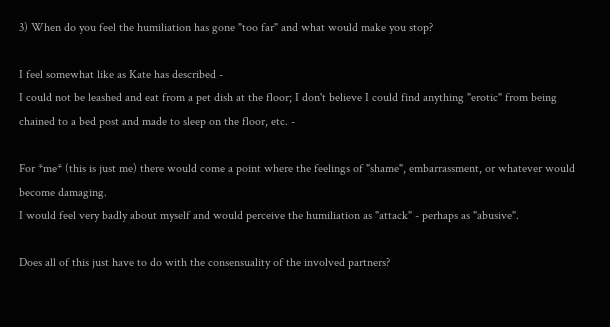3) When do you feel the humiliation has gone "too far" and what would make you stop?

I feel somewhat like as Kate has described -
I could not be leashed and eat from a pet dish at the floor; I don't believe I could find anything "erotic" from being chained to a bed post and made to sleep on the floor, etc. -

For *me* (this is just me) there would come a point where the feelings of "shame", embarrassment, or whatever would become damaging.
I would feel very badly about myself and would perceive the humiliation as "attack" - perhaps as "abusive".

Does all of this just have to do with the consensuality of the involved partners?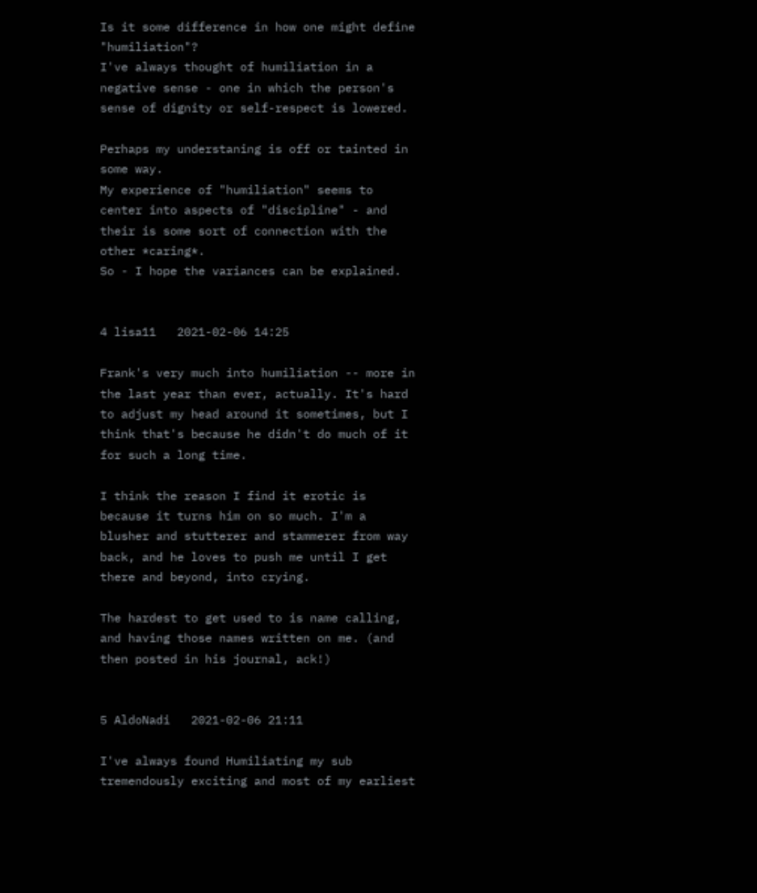Is it some difference in how one might define "humiliation"?
I've always thought of humiliation in a negative sense - one in which the person's sense of dignity or self-respect is lowered.

Perhaps my understaning is off or tainted in some way.
My experience of "humiliation" seems to center into aspects of "discipline" - and their is some sort of connection with the other *caring*.
So - I hope the variances can be explained.


4 lisa11   2021-02-06 14:25

Frank's very much into humiliation -- more in the last year than ever, actually. It's hard to adjust my head around it sometimes, but I think that's because he didn't do much of it for such a long time.

I think the reason I find it erotic is because it turns him on so much. I'm a blusher and stutterer and stammerer from way back, and he loves to push me until I get there and beyond, into crying.

The hardest to get used to is name calling, and having those names written on me. (and then posted in his journal, ack!)


5 AldoNadi   2021-02-06 21:11

I've always found Humiliating my sub tremendously exciting and most of my earliest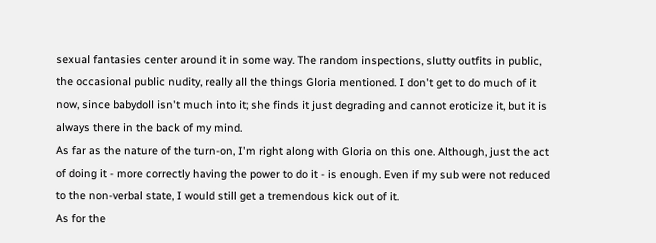sexual fantasies center around it in some way. The random inspections, slutty outfits in public, the occasional public nudity, really all the things Gloria mentioned. I don't get to do much of it now, since babydoll isn't much into it; she finds it just degrading and cannot eroticize it, but it is always there in the back of my mind.
As far as the nature of the turn-on, I'm right along with Gloria on this one. Although, just the act of doing it - more correctly having the power to do it - is enough. Even if my sub were not reduced to the non-verbal state, I would still get a tremendous kick out of it.
As for the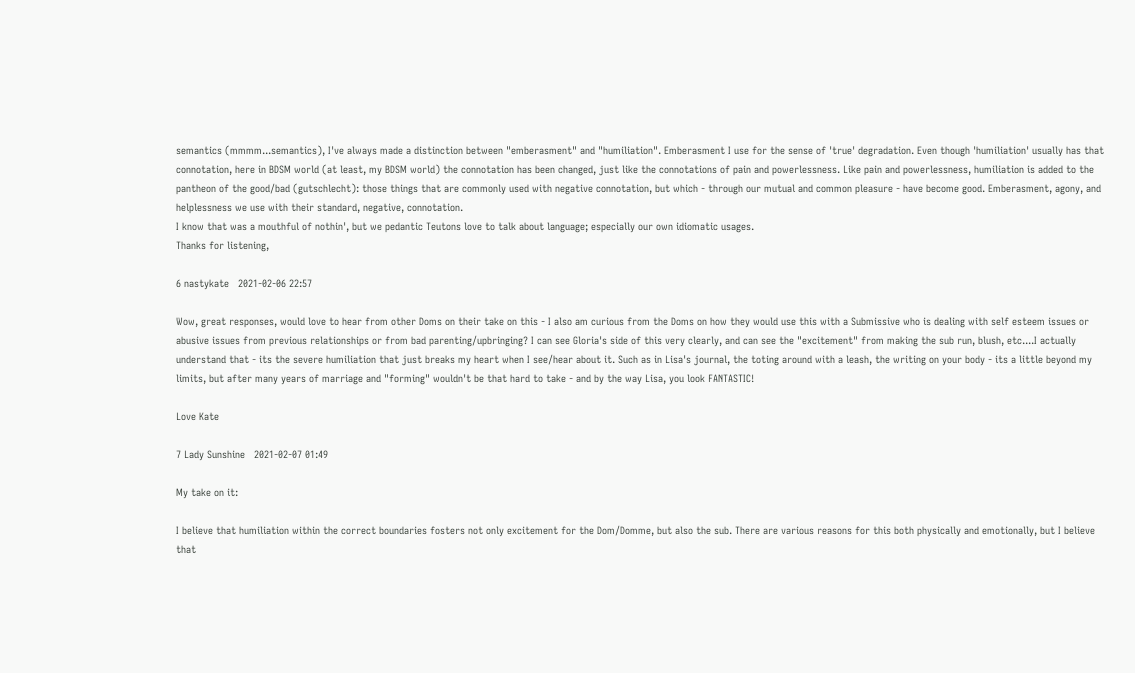semantics (mmmm...semantics), I've always made a distinction between "emberasment" and "humiliation". Emberasment I use for the sense of 'true' degradation. Even though 'humiliation' usually has that connotation, here in BDSM world (at least, my BDSM world) the connotation has been changed, just like the connotations of pain and powerlessness. Like pain and powerlessness, humiliation is added to the pantheon of the good/bad (gutschlecht): those things that are commonly used with negative connotation, but which - through our mutual and common pleasure - have become good. Emberasment, agony, and helplessness we use with their standard, negative, connotation.
I know that was a mouthful of nothin', but we pedantic Teutons love to talk about language; especially our own idiomatic usages.
Thanks for listening,

6 nastykate   2021-02-06 22:57

Wow, great responses, would love to hear from other Doms on their take on this - I also am curious from the Doms on how they would use this with a Submissive who is dealing with self esteem issues or abusive issues from previous relationships or from bad parenting/upbringing? I can see Gloria's side of this very clearly, and can see the "excitement" from making the sub run, blush, etc....I actually understand that - its the severe humiliation that just breaks my heart when I see/hear about it. Such as in Lisa's journal, the toting around with a leash, the writing on your body - its a little beyond my limits, but after many years of marriage and "forming" wouldn't be that hard to take - and by the way Lisa, you look FANTASTIC!

Love Kate

7 Lady Sunshine   2021-02-07 01:49

My take on it:

I believe that humiliation within the correct boundaries fosters not only excitement for the Dom/Domme, but also the sub. There are various reasons for this both physically and emotionally, but I believe that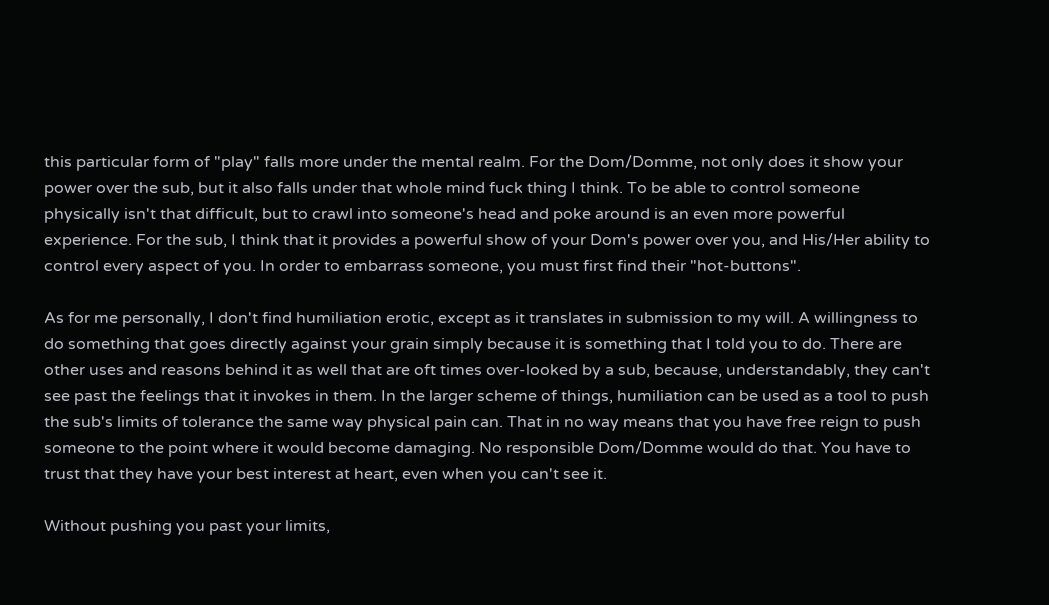this particular form of "play" falls more under the mental realm. For the Dom/Domme, not only does it show your power over the sub, but it also falls under that whole mind fuck thing I think. To be able to control someone physically isn't that difficult, but to crawl into someone's head and poke around is an even more powerful experience. For the sub, I think that it provides a powerful show of your Dom's power over you, and His/Her ability to control every aspect of you. In order to embarrass someone, you must first find their "hot-buttons".

As for me personally, I don't find humiliation erotic, except as it translates in submission to my will. A willingness to do something that goes directly against your grain simply because it is something that I told you to do. There are other uses and reasons behind it as well that are oft times over-looked by a sub, because, understandably, they can't see past the feelings that it invokes in them. In the larger scheme of things, humiliation can be used as a tool to push the sub's limits of tolerance the same way physical pain can. That in no way means that you have free reign to push someone to the point where it would become damaging. No responsible Dom/Domme would do that. You have to trust that they have your best interest at heart, even when you can't see it.

Without pushing you past your limits,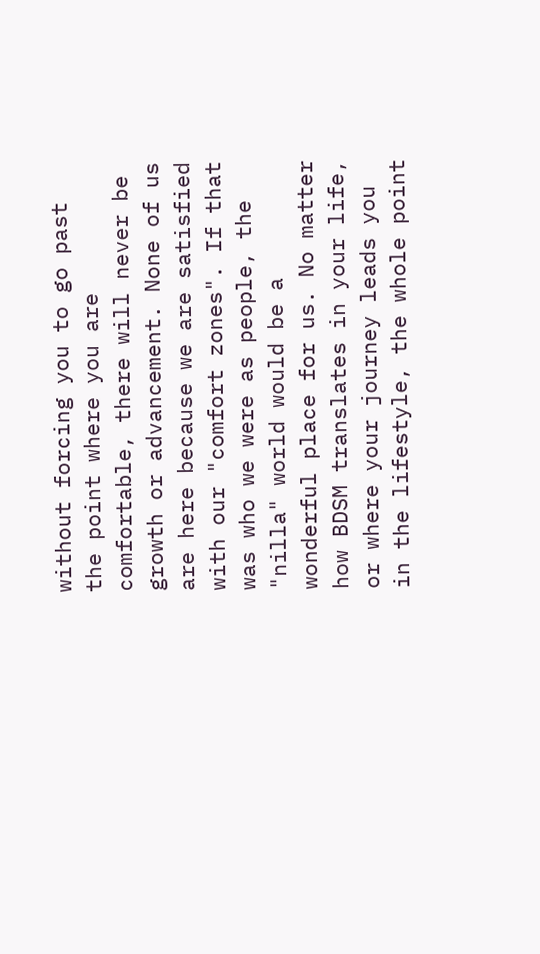without forcing you to go past the point where you are comfortable, there will never be growth or advancement. None of us are here because we are satisfied with our "comfort zones". If that was who we were as people, the "nilla" world would be a wonderful place for us. No matter how BDSM translates in your life, or where your journey leads you in the lifestyle, the whole point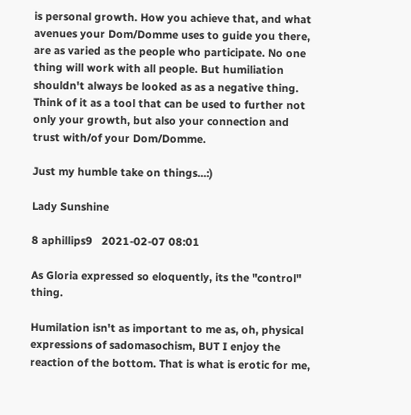is personal growth. How you achieve that, and what avenues your Dom/Domme uses to guide you there, are as varied as the people who participate. No one thing will work with all people. But humiliation shouldn't always be looked as as a negative thing. Think of it as a tool that can be used to further not only your growth, but also your connection and trust with/of your Dom/Domme.

Just my humble take on things...:)

Lady Sunshine

8 aphillips9   2021-02-07 08:01

As Gloria expressed so eloquently, its the "control" thing.

Humilation isn't as important to me as, oh, physical expressions of sadomasochism, BUT I enjoy the reaction of the bottom. That is what is erotic for me,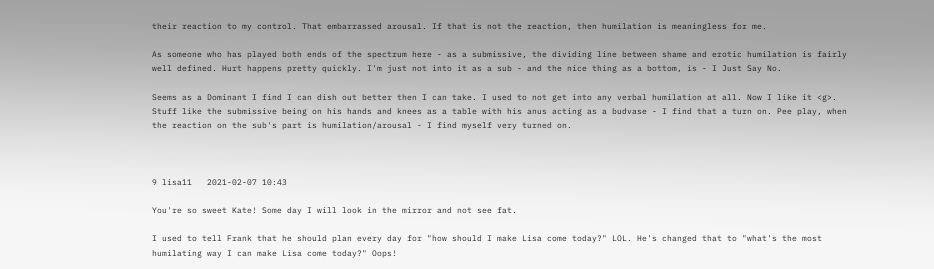their reaction to my control. That embarrassed arousal. If that is not the reaction, then humilation is meaningless for me.

As someone who has played both ends of the spectrum here - as a submissive, the dividing line between shame and erotic humilation is fairly well defined. Hurt happens pretty quickly. I'm just not into it as a sub - and the nice thing as a bottom, is - I Just Say No.

Seems as a Dominant I find I can dish out better then I can take. I used to not get into any verbal humilation at all. Now I like it <g>. Stuff like the submissive being on his hands and knees as a table with his anus acting as a budvase - I find that a turn on. Pee play, when the reaction on the sub's part is humilation/arousal - I find myself very turned on.



9 lisa11   2021-02-07 10:43

You're so sweet Kate! Some day I will look in the mirror and not see fat.

I used to tell Frank that he should plan every day for "how should I make Lisa come today?" LOL. He's changed that to "what's the most humilating way I can make Lisa come today?" Oops!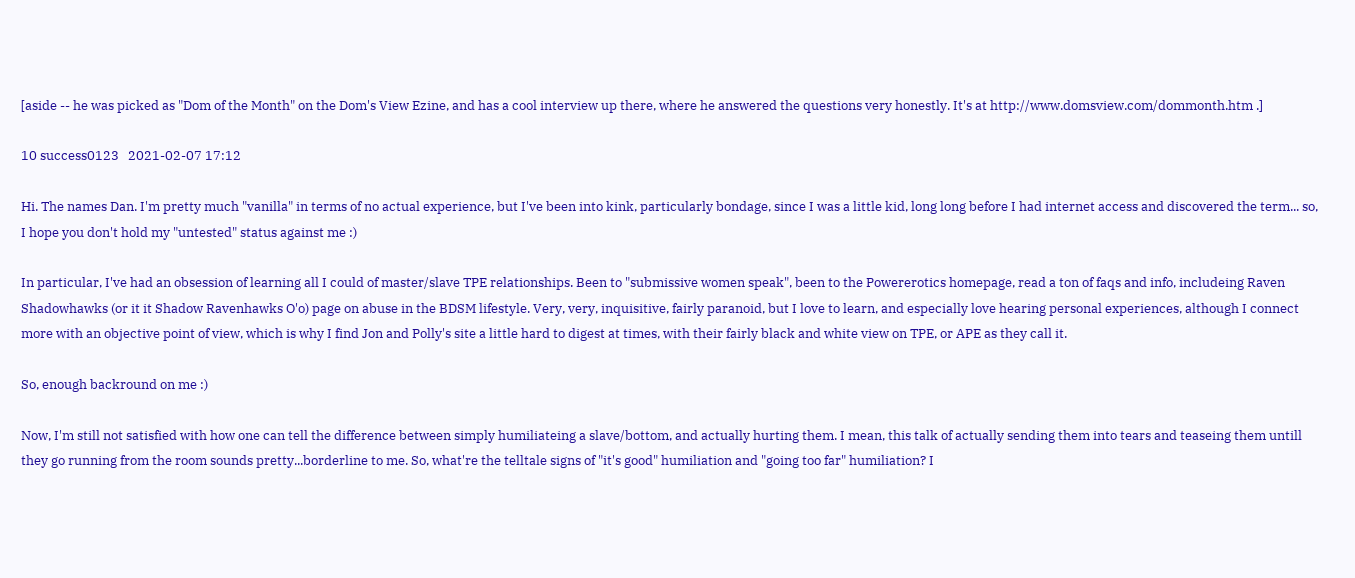[aside -- he was picked as "Dom of the Month" on the Dom's View Ezine, and has a cool interview up there, where he answered the questions very honestly. It's at http://www.domsview.com/dommonth.htm .]

10 success0123   2021-02-07 17:12

Hi. The names Dan. I'm pretty much "vanilla" in terms of no actual experience, but I've been into kink, particularly bondage, since I was a little kid, long long before I had internet access and discovered the term... so, I hope you don't hold my "untested" status against me :)

In particular, I've had an obsession of learning all I could of master/slave TPE relationships. Been to "submissive women speak", been to the Powererotics homepage, read a ton of faqs and info, includeing Raven Shadowhawks (or it it Shadow Ravenhawks O'o) page on abuse in the BDSM lifestyle. Very, very, inquisitive, fairly paranoid, but I love to learn, and especially love hearing personal experiences, although I connect more with an objective point of view, which is why I find Jon and Polly's site a little hard to digest at times, with their fairly black and white view on TPE, or APE as they call it.

So, enough backround on me :)

Now, I'm still not satisfied with how one can tell the difference between simply humiliateing a slave/bottom, and actually hurting them. I mean, this talk of actually sending them into tears and teaseing them untill they go running from the room sounds pretty...borderline to me. So, what're the telltale signs of "it's good" humiliation and "going too far" humiliation? I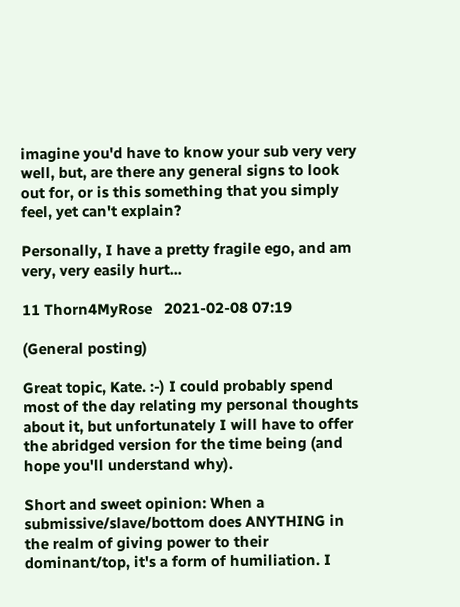imagine you'd have to know your sub very very well, but, are there any general signs to look out for, or is this something that you simply feel, yet can't explain?

Personally, I have a pretty fragile ego, and am very, very easily hurt...

11 Thorn4MyRose   2021-02-08 07:19

(General posting)

Great topic, Kate. :-) I could probably spend most of the day relating my personal thoughts about it, but unfortunately I will have to offer the abridged version for the time being (and hope you'll understand why).

Short and sweet opinion: When a submissive/slave/bottom does ANYTHING in the realm of giving power to their dominant/top, it's a form of humiliation. I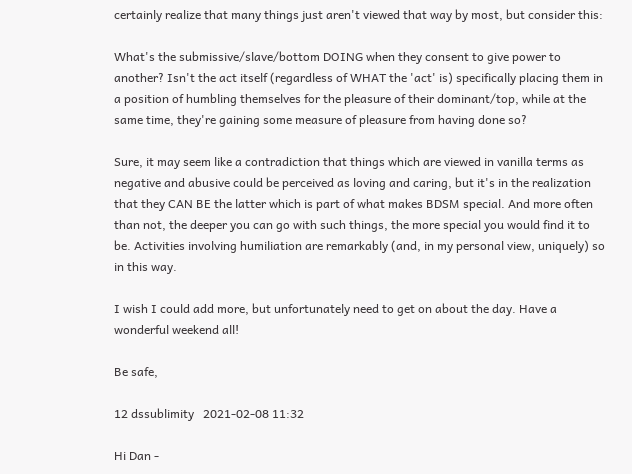certainly realize that many things just aren't viewed that way by most, but consider this:

What's the submissive/slave/bottom DOING when they consent to give power to another? Isn't the act itself (regardless of WHAT the 'act' is) specifically placing them in a position of humbling themselves for the pleasure of their dominant/top, while at the same time, they're gaining some measure of pleasure from having done so?

Sure, it may seem like a contradiction that things which are viewed in vanilla terms as negative and abusive could be perceived as loving and caring, but it's in the realization that they CAN BE the latter which is part of what makes BDSM special. And more often than not, the deeper you can go with such things, the more special you would find it to be. Activities involving humiliation are remarkably (and, in my personal view, uniquely) so in this way.

I wish I could add more, but unfortunately need to get on about the day. Have a wonderful weekend all!

Be safe,

12 dssublimity   2021-02-08 11:32

Hi Dan -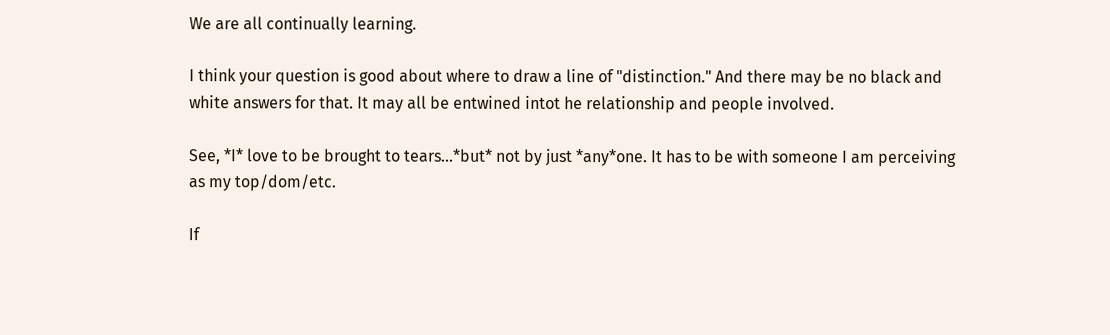We are all continually learning.

I think your question is good about where to draw a line of "distinction." And there may be no black and white answers for that. It may all be entwined intot he relationship and people involved.

See, *I* love to be brought to tears...*but* not by just *any*one. It has to be with someone I am perceiving as my top/dom/etc.

If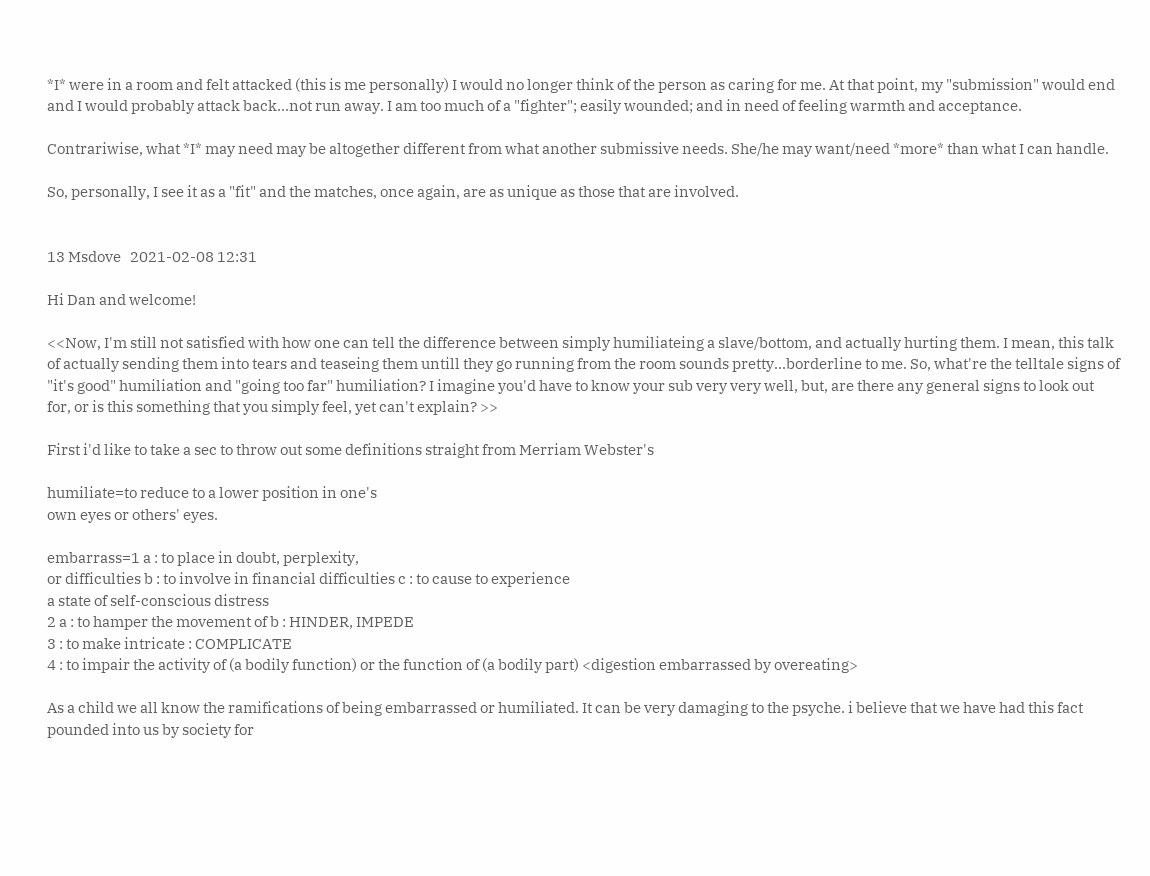*I* were in a room and felt attacked (this is me personally) I would no longer think of the person as caring for me. At that point, my "submission" would end and I would probably attack back...not run away. I am too much of a "fighter"; easily wounded; and in need of feeling warmth and acceptance.

Contrariwise, what *I* may need may be altogether different from what another submissive needs. She/he may want/need *more* than what I can handle.

So, personally, I see it as a "fit" and the matches, once again, are as unique as those that are involved.


13 Msdove   2021-02-08 12:31

Hi Dan and welcome!

<<Now, I'm still not satisfied with how one can tell the difference between simply humiliateing a slave/bottom, and actually hurting them. I mean, this talk of actually sending them into tears and teaseing them untill they go running from the room sounds pretty...borderline to me. So, what're the telltale signs of "it's good" humiliation and "going too far" humiliation? I imagine you'd have to know your sub very very well, but, are there any general signs to look out for, or is this something that you simply feel, yet can't explain? >>

First i'd like to take a sec to throw out some definitions straight from Merriam Webster's

humiliate=to reduce to a lower position in one's
own eyes or others' eyes.

embarrass=1 a : to place in doubt, perplexity,
or difficulties b : to involve in financial difficulties c : to cause to experience
a state of self-conscious distress
2 a : to hamper the movement of b : HINDER, IMPEDE
3 : to make intricate : COMPLICATE
4 : to impair the activity of (a bodily function) or the function of (a bodily part) <digestion embarrassed by overeating>

As a child we all know the ramifications of being embarrassed or humiliated. It can be very damaging to the psyche. i believe that we have had this fact pounded into us by society for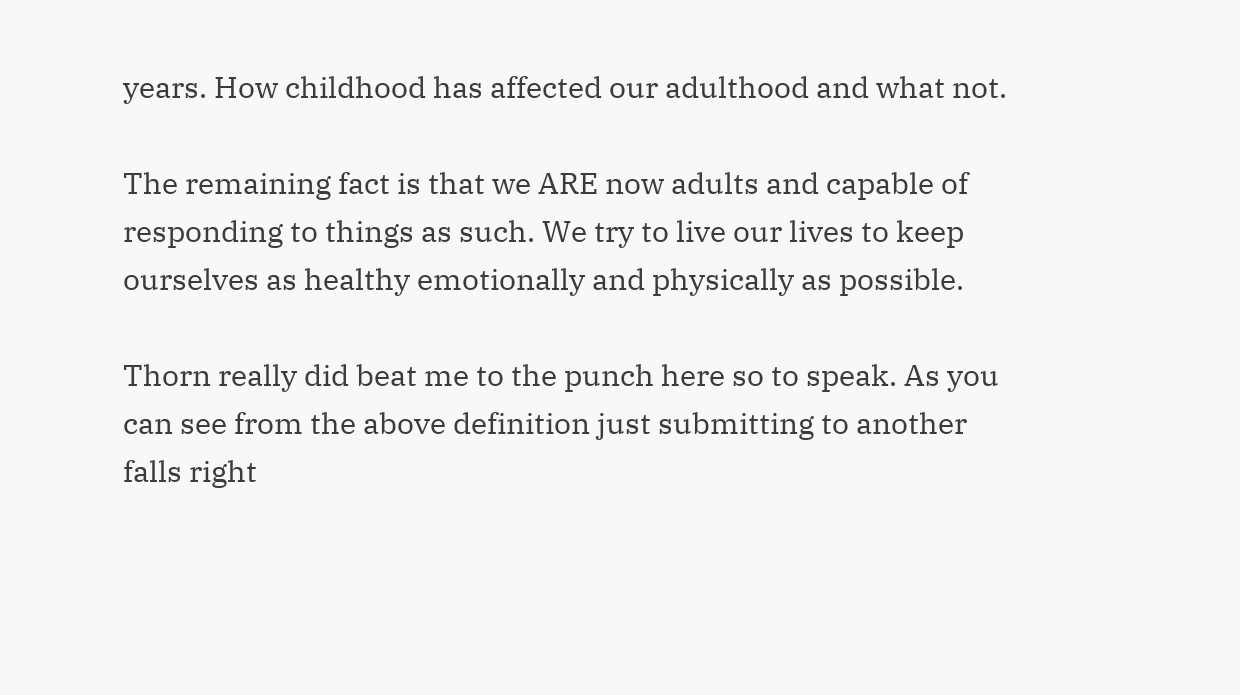years. How childhood has affected our adulthood and what not.

The remaining fact is that we ARE now adults and capable of responding to things as such. We try to live our lives to keep ourselves as healthy emotionally and physically as possible.

Thorn really did beat me to the punch here so to speak. As you can see from the above definition just submitting to another falls right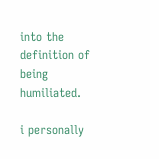into the definition of being humiliated.

i personally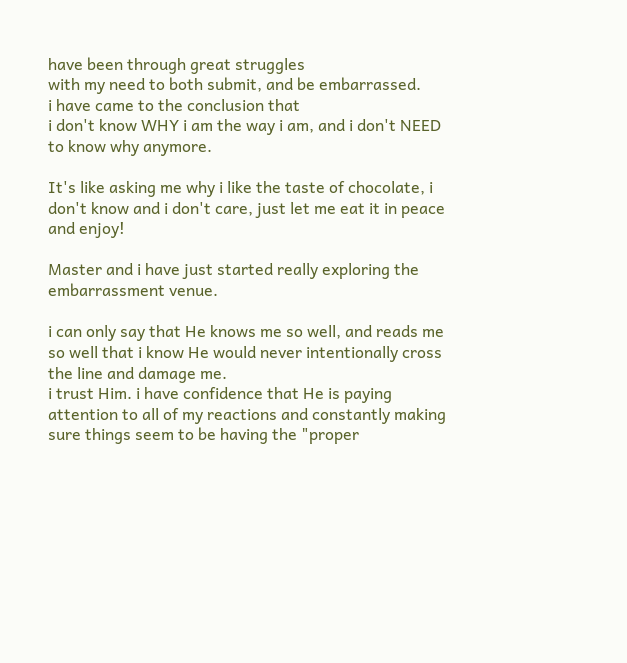have been through great struggles
with my need to both submit, and be embarrassed.
i have came to the conclusion that
i don't know WHY i am the way i am, and i don't NEED
to know why anymore.

It's like asking me why i like the taste of chocolate, i don't know and i don't care, just let me eat it in peace and enjoy!

Master and i have just started really exploring the embarrassment venue.

i can only say that He knows me so well, and reads me so well that i know He would never intentionally cross the line and damage me.
i trust Him. i have confidence that He is paying attention to all of my reactions and constantly making sure things seem to be having the "proper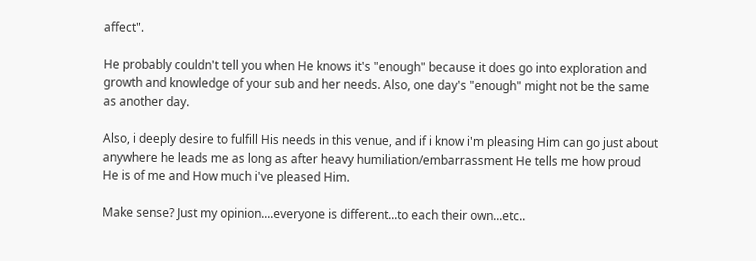affect".

He probably couldn't tell you when He knows it's "enough" because it does go into exploration and growth and knowledge of your sub and her needs. Also, one day's "enough" might not be the same as another day.

Also, i deeply desire to fulfill His needs in this venue, and if i know i'm pleasing Him can go just about anywhere he leads me as long as after heavy humiliation/embarrassment He tells me how proud He is of me and How much i've pleased Him.

Make sense? Just my opinion....everyone is different...to each their own...etc..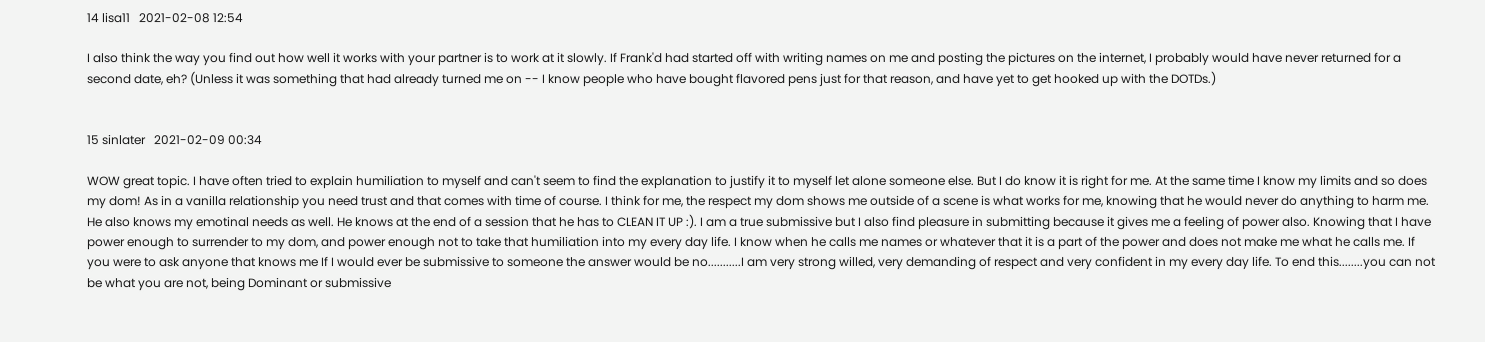14 lisa11   2021-02-08 12:54

I also think the way you find out how well it works with your partner is to work at it slowly. If Frank'd had started off with writing names on me and posting the pictures on the internet, I probably would have never returned for a second date, eh? (Unless it was something that had already turned me on -- I know people who have bought flavored pens just for that reason, and have yet to get hooked up with the DOTDs.)


15 sinlater   2021-02-09 00:34

WOW great topic. I have often tried to explain humiliation to myself and can't seem to find the explanation to justify it to myself let alone someone else. But I do know it is right for me. At the same time I know my limits and so does my dom! As in a vanilla relationship you need trust and that comes with time of course. I think for me, the respect my dom shows me outside of a scene is what works for me, knowing that he would never do anything to harm me. He also knows my emotinal needs as well. He knows at the end of a session that he has to CLEAN IT UP :). I am a true submissive but I also find pleasure in submitting because it gives me a feeling of power also. Knowing that I have power enough to surrender to my dom, and power enough not to take that humiliation into my every day life. I know when he calls me names or whatever that it is a part of the power and does not make me what he calls me. If you were to ask anyone that knows me If I would ever be submissive to someone the answer would be no...........I am very strong willed, very demanding of respect and very confident in my every day life. To end this........you can not be what you are not, being Dominant or submissive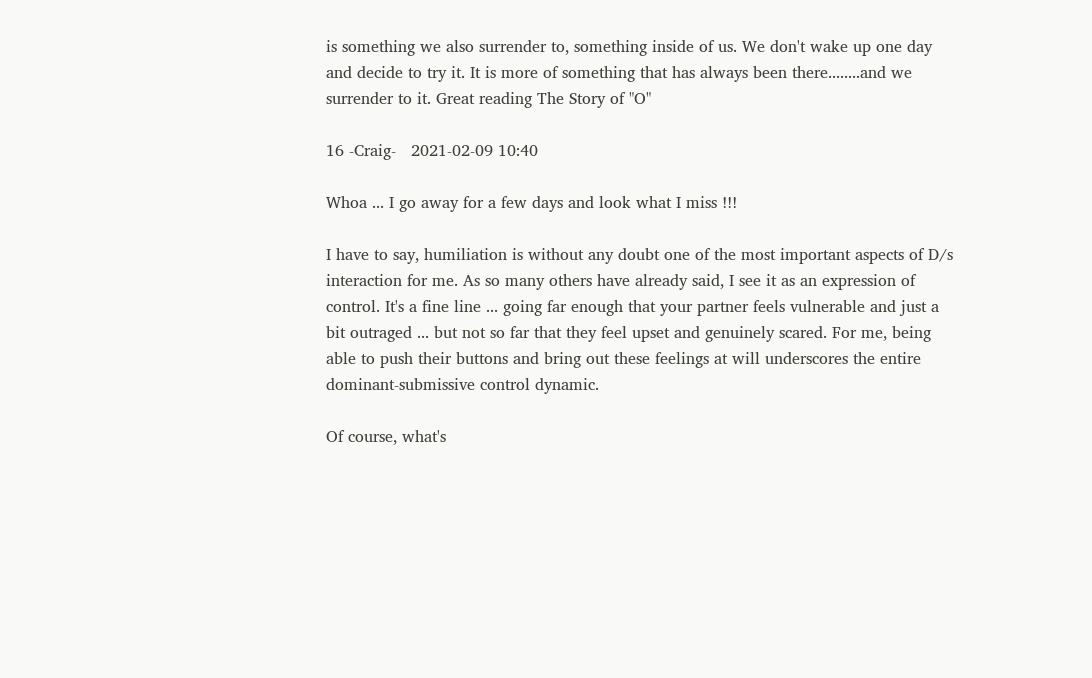is something we also surrender to, something inside of us. We don't wake up one day and decide to try it. It is more of something that has always been there........and we surrender to it. Great reading The Story of "O"

16 -Craig-   2021-02-09 10:40

Whoa ... I go away for a few days and look what I miss !!!

I have to say, humiliation is without any doubt one of the most important aspects of D/s interaction for me. As so many others have already said, I see it as an expression of control. It's a fine line ... going far enough that your partner feels vulnerable and just a bit outraged ... but not so far that they feel upset and genuinely scared. For me, being able to push their buttons and bring out these feelings at will underscores the entire dominant-submissive control dynamic.

Of course, what's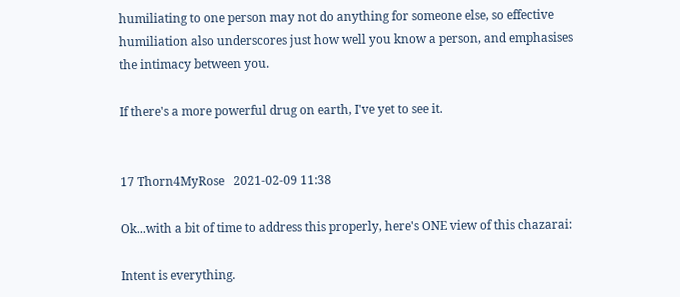humiliating to one person may not do anything for someone else, so effective humiliation also underscores just how well you know a person, and emphasises the intimacy between you.

If there's a more powerful drug on earth, I've yet to see it.


17 Thorn4MyRose   2021-02-09 11:38

Ok...with a bit of time to address this properly, here's ONE view of this chazarai:

Intent is everything.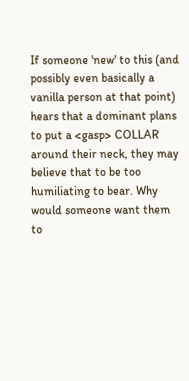If someone 'new' to this (and possibly even basically a vanilla person at that point) hears that a dominant plans to put a <gasp> COLLAR around their neck, they may believe that to be too humiliating to bear. Why would someone want them to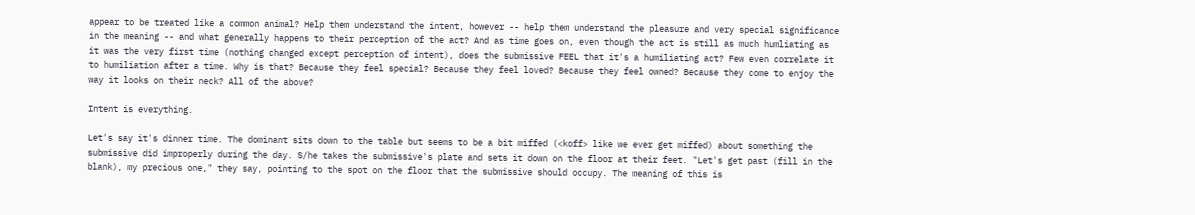appear to be treated like a common animal? Help them understand the intent, however -- help them understand the pleasure and very special significance in the meaning -- and what generally happens to their perception of the act? And as time goes on, even though the act is still as much humliating as it was the very first time (nothing changed except perception of intent), does the submissive FEEL that it's a humiliating act? Few even correlate it to humiliation after a time. Why is that? Because they feel special? Because they feel loved? Because they feel owned? Because they come to enjoy the way it looks on their neck? All of the above?

Intent is everything.

Let's say it's dinner time. The dominant sits down to the table but seems to be a bit miffed (<koff> like we ever get miffed) about something the submissive did improperly during the day. S/he takes the submissive's plate and sets it down on the floor at their feet. "Let's get past (fill in the blank), my precious one," they say, pointing to the spot on the floor that the submissive should occupy. The meaning of this is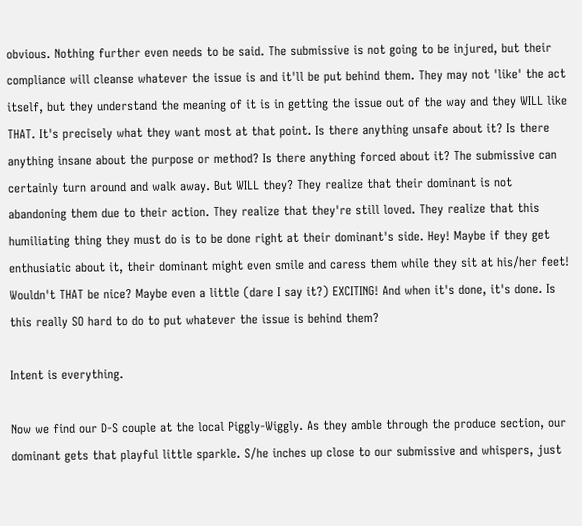obvious. Nothing further even needs to be said. The submissive is not going to be injured, but their compliance will cleanse whatever the issue is and it'll be put behind them. They may not 'like' the act itself, but they understand the meaning of it is in getting the issue out of the way and they WILL like THAT. It's precisely what they want most at that point. Is there anything unsafe about it? Is there anything insane about the purpose or method? Is there anything forced about it? The submissive can certainly turn around and walk away. But WILL they? They realize that their dominant is not abandoning them due to their action. They realize that they're still loved. They realize that this humiliating thing they must do is to be done right at their dominant's side. Hey! Maybe if they get enthusiatic about it, their dominant might even smile and caress them while they sit at his/her feet! Wouldn't THAT be nice? Maybe even a little (dare I say it?) EXCITING! And when it's done, it's done. Is this really SO hard to do to put whatever the issue is behind them?

Intent is everything.

Now we find our D-S couple at the local Piggly-Wiggly. As they amble through the produce section, our dominant gets that playful little sparkle. S/he inches up close to our submissive and whispers, just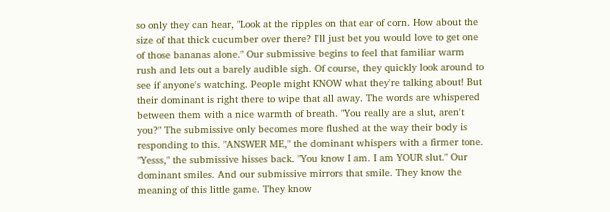so only they can hear, "Look at the ripples on that ear of corn. How about the size of that thick cucumber over there? I'll just bet you would love to get one of those bananas alone." Our submissive begins to feel that familiar warm rush and lets out a barely audible sigh. Of course, they quickly look around to see if anyone's watching. People might KNOW what they're talking about! But their dominant is right there to wipe that all away. The words are whispered between them with a nice warmth of breath. "You really are a slut, aren't you?" The submissive only becomes more flushed at the way their body is responding to this. "ANSWER ME," the dominant whispers with a firmer tone. "Yesss," the submissive hisses back. "You know I am. I am YOUR slut." Our dominant smiles. And our submissive mirrors that smile. They know the meaning of this little game. They know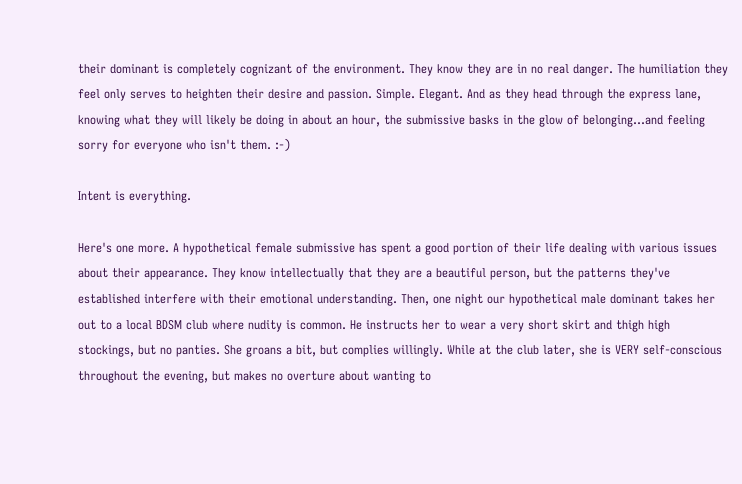their dominant is completely cognizant of the environment. They know they are in no real danger. The humiliation they feel only serves to heighten their desire and passion. Simple. Elegant. And as they head through the express lane, knowing what they will likely be doing in about an hour, the submissive basks in the glow of belonging...and feeling sorry for everyone who isn't them. :-)

Intent is everything.

Here's one more. A hypothetical female submissive has spent a good portion of their life dealing with various issues about their appearance. They know intellectually that they are a beautiful person, but the patterns they've established interfere with their emotional understanding. Then, one night our hypothetical male dominant takes her out to a local BDSM club where nudity is common. He instructs her to wear a very short skirt and thigh high stockings, but no panties. She groans a bit, but complies willingly. While at the club later, she is VERY self-conscious throughout the evening, but makes no overture about wanting to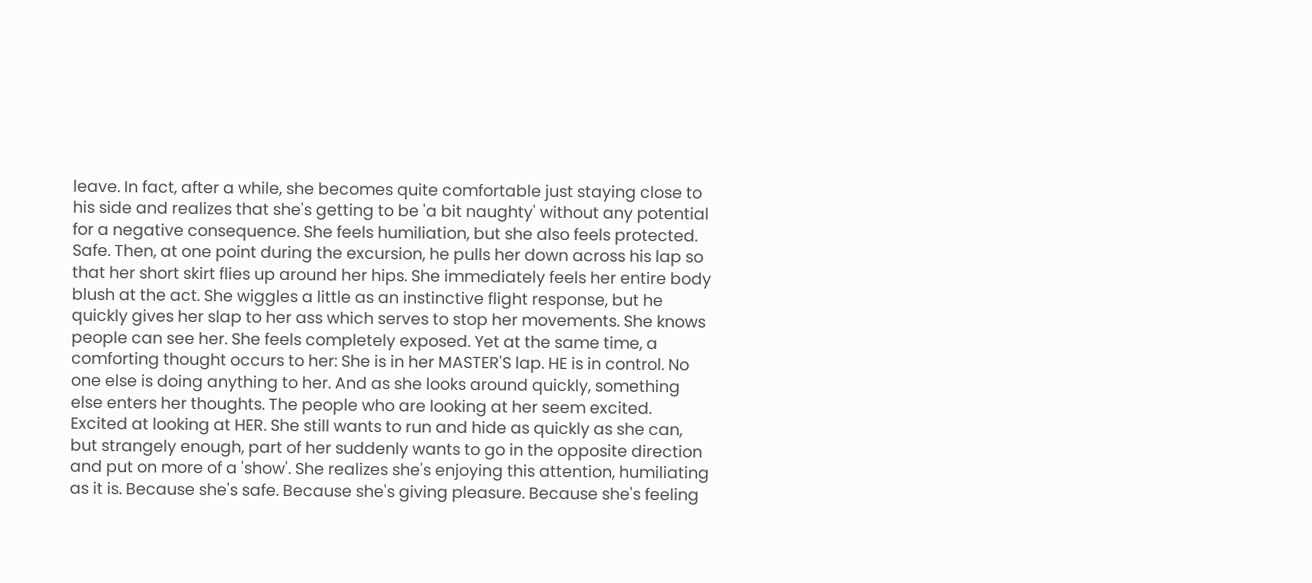leave. In fact, after a while, she becomes quite comfortable just staying close to his side and realizes that she's getting to be 'a bit naughty' without any potential for a negative consequence. She feels humiliation, but she also feels protected. Safe. Then, at one point during the excursion, he pulls her down across his lap so that her short skirt flies up around her hips. She immediately feels her entire body blush at the act. She wiggles a little as an instinctive flight response, but he quickly gives her slap to her ass which serves to stop her movements. She knows people can see her. She feels completely exposed. Yet at the same time, a comforting thought occurs to her: She is in her MASTER'S lap. HE is in control. No one else is doing anything to her. And as she looks around quickly, something else enters her thoughts. The people who are looking at her seem excited. Excited at looking at HER. She still wants to run and hide as quickly as she can, but strangely enough, part of her suddenly wants to go in the opposite direction and put on more of a 'show'. She realizes she's enjoying this attention, humiliating as it is. Because she's safe. Because she's giving pleasure. Because she's feeling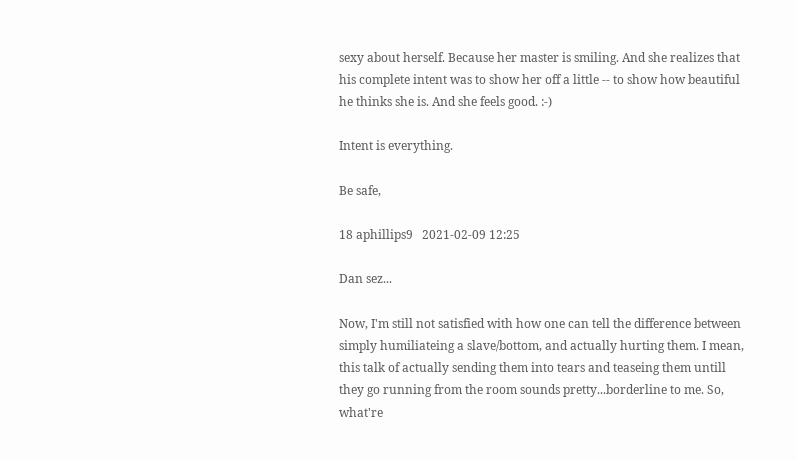sexy about herself. Because her master is smiling. And she realizes that his complete intent was to show her off a little -- to show how beautiful he thinks she is. And she feels good. :-)

Intent is everything.

Be safe,

18 aphillips9   2021-02-09 12:25

Dan sez...

Now, I'm still not satisfied with how one can tell the difference between simply humiliateing a slave/bottom, and actually hurting them. I mean, this talk of actually sending them into tears and teaseing them untill they go running from the room sounds pretty...borderline to me. So, what're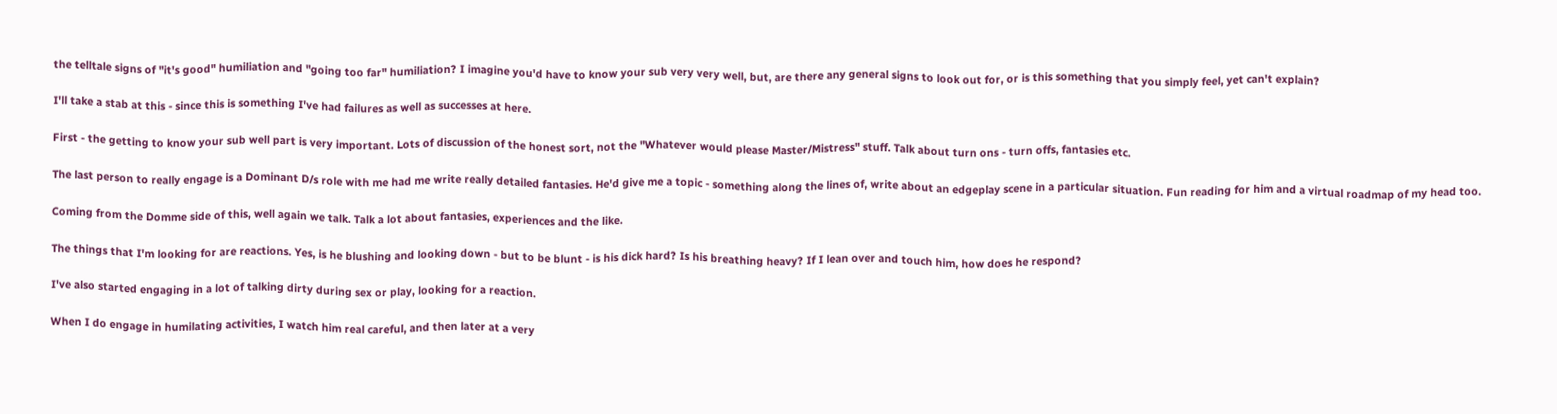the telltale signs of "it's good" humiliation and "going too far" humiliation? I imagine you'd have to know your sub very very well, but, are there any general signs to look out for, or is this something that you simply feel, yet can't explain?

I'll take a stab at this - since this is something I've had failures as well as successes at here.

First - the getting to know your sub well part is very important. Lots of discussion of the honest sort, not the "Whatever would please Master/Mistress" stuff. Talk about turn ons - turn offs, fantasies etc.

The last person to really engage is a Dominant D/s role with me had me write really detailed fantasies. He'd give me a topic - something along the lines of, write about an edgeplay scene in a particular situation. Fun reading for him and a virtual roadmap of my head too.

Coming from the Domme side of this, well again we talk. Talk a lot about fantasies, experiences and the like.

The things that I'm looking for are reactions. Yes, is he blushing and looking down - but to be blunt - is his dick hard? Is his breathing heavy? If I lean over and touch him, how does he respond?

I've also started engaging in a lot of talking dirty during sex or play, looking for a reaction.

When I do engage in humilating activities, I watch him real careful, and then later at a very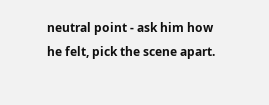neutral point - ask him how he felt, pick the scene apart.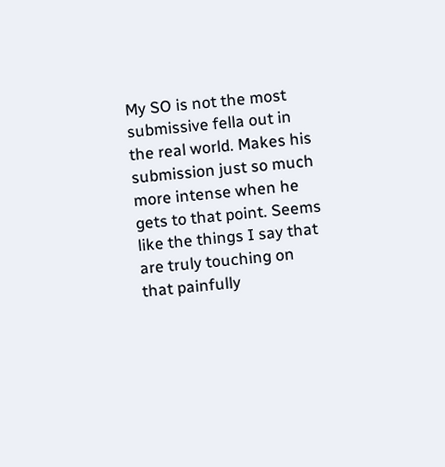My SO is not the most submissive fella out in the real world. Makes his submission just so much more intense when he gets to that point. Seems like the things I say that are truly touching on that painfully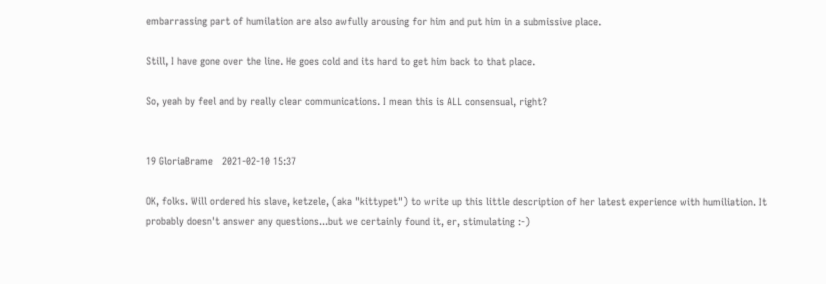embarrassing part of humilation are also awfully arousing for him and put him in a submissive place.

Still, I have gone over the line. He goes cold and its hard to get him back to that place.

So, yeah by feel and by really clear communications. I mean this is ALL consensual, right?


19 GloriaBrame   2021-02-10 15:37

OK, folks. Will ordered his slave, ketzele, (aka "kittypet") to write up this little description of her latest experience with humiliation. It probably doesn't answer any questions...but we certainly found it, er, stimulating :-)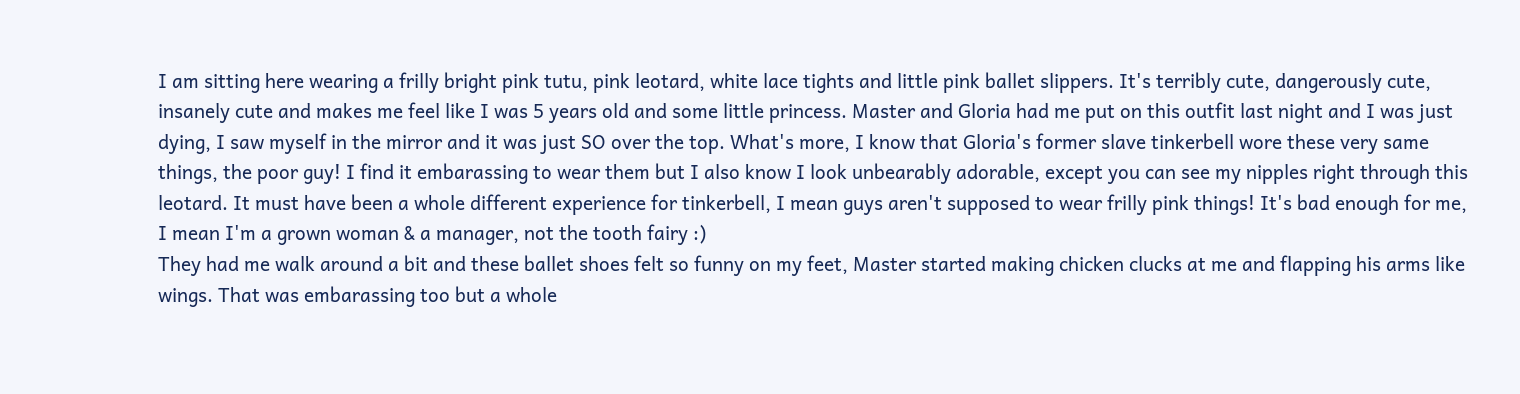I am sitting here wearing a frilly bright pink tutu, pink leotard, white lace tights and little pink ballet slippers. It's terribly cute, dangerously cute, insanely cute and makes me feel like I was 5 years old and some little princess. Master and Gloria had me put on this outfit last night and I was just dying, I saw myself in the mirror and it was just SO over the top. What's more, I know that Gloria's former slave tinkerbell wore these very same things, the poor guy! I find it embarassing to wear them but I also know I look unbearably adorable, except you can see my nipples right through this leotard. It must have been a whole different experience for tinkerbell, I mean guys aren't supposed to wear frilly pink things! It's bad enough for me, I mean I'm a grown woman & a manager, not the tooth fairy :)
They had me walk around a bit and these ballet shoes felt so funny on my feet, Master started making chicken clucks at me and flapping his arms like wings. That was embarassing too but a whole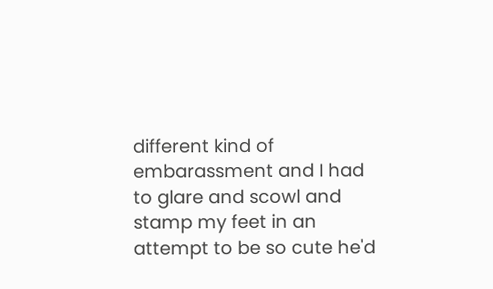different kind of embarassment and I had to glare and scowl and stamp my feet in an attempt to be so cute he'd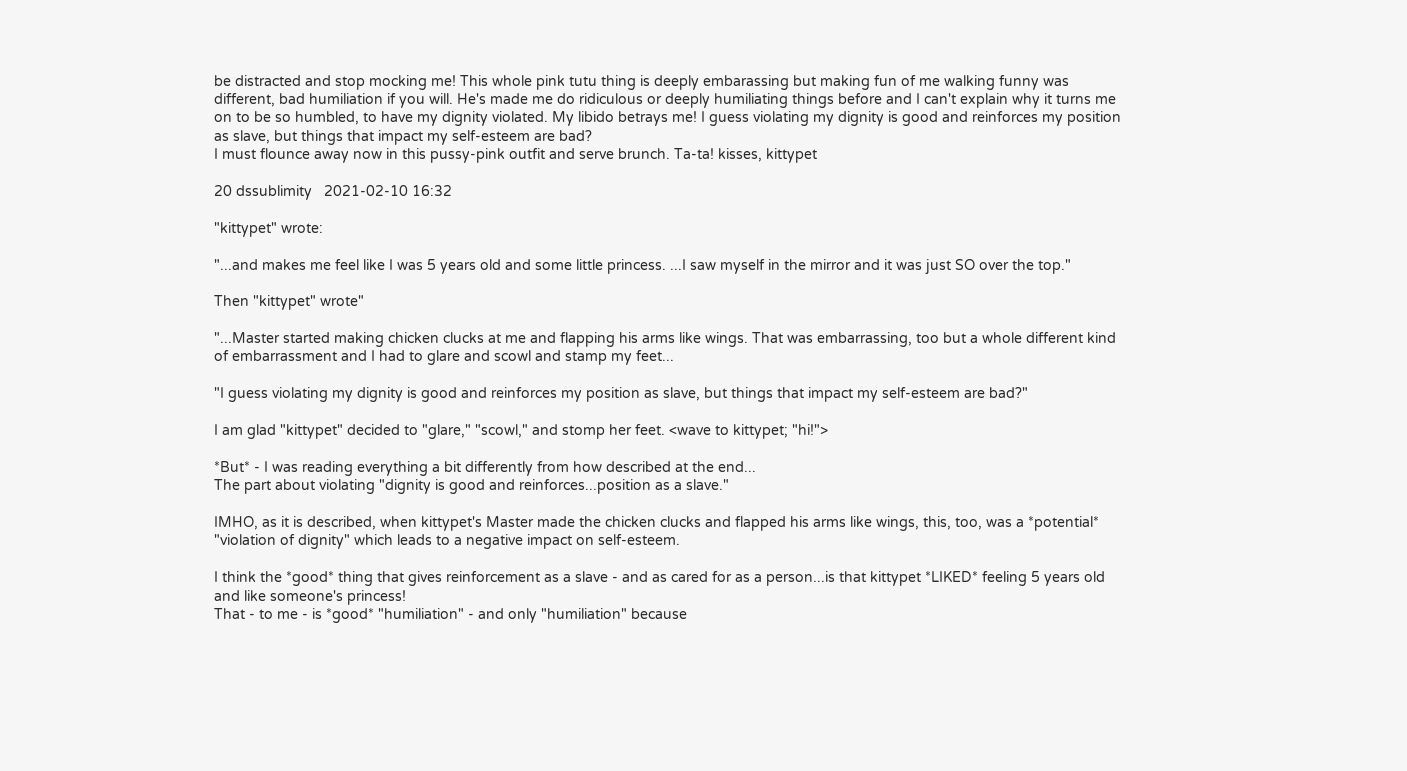be distracted and stop mocking me! This whole pink tutu thing is deeply embarassing but making fun of me walking funny was different, bad humiliation if you will. He's made me do ridiculous or deeply humiliating things before and I can't explain why it turns me on to be so humbled, to have my dignity violated. My libido betrays me! I guess violating my dignity is good and reinforces my position as slave, but things that impact my self-esteem are bad?
I must flounce away now in this pussy-pink outfit and serve brunch. Ta-ta! kisses, kittypet

20 dssublimity   2021-02-10 16:32

"kittypet" wrote:

"...and makes me feel like I was 5 years old and some little princess. ...I saw myself in the mirror and it was just SO over the top."

Then "kittypet" wrote"

"...Master started making chicken clucks at me and flapping his arms like wings. That was embarrassing, too but a whole different kind of embarrassment and I had to glare and scowl and stamp my feet...

"I guess violating my dignity is good and reinforces my position as slave, but things that impact my self-esteem are bad?"

I am glad "kittypet" decided to "glare," "scowl," and stomp her feet. <wave to kittypet; "hi!">

*But* - I was reading everything a bit differently from how described at the end...
The part about violating "dignity is good and reinforces...position as a slave."

IMHO, as it is described, when kittypet's Master made the chicken clucks and flapped his arms like wings, this, too, was a *potential* "violation of dignity" which leads to a negative impact on self-esteem.

I think the *good* thing that gives reinforcement as a slave - and as cared for as a person...is that kittypet *LIKED* feeling 5 years old and like someone's princess!
That - to me - is *good* "humiliation" - and only "humiliation" because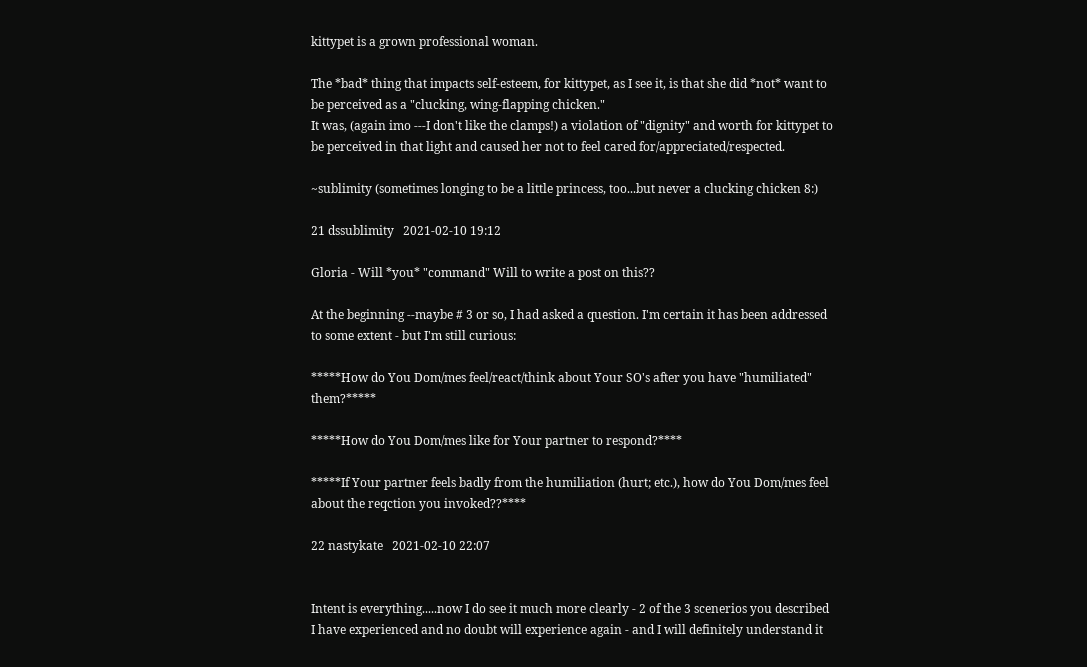kittypet is a grown professional woman.

The *bad* thing that impacts self-esteem, for kittypet, as I see it, is that she did *not* want to be perceived as a "clucking, wing-flapping chicken."
It was, (again imo ---I don't like the clamps!) a violation of "dignity" and worth for kittypet to be perceived in that light and caused her not to feel cared for/appreciated/respected.

~sublimity (sometimes longing to be a little princess, too...but never a clucking chicken 8:)

21 dssublimity   2021-02-10 19:12

Gloria - Will *you* "command" Will to write a post on this??

At the beginning --maybe # 3 or so, I had asked a question. I'm certain it has been addressed to some extent - but I'm still curious:

*****How do You Dom/mes feel/react/think about Your SO's after you have "humiliated" them?*****

*****How do You Dom/mes like for Your partner to respond?****

*****If Your partner feels badly from the humiliation (hurt; etc.), how do You Dom/mes feel about the reqction you invoked??****

22 nastykate   2021-02-10 22:07


Intent is everything.....now I do see it much more clearly - 2 of the 3 scenerios you described I have experienced and no doubt will experience again - and I will definitely understand it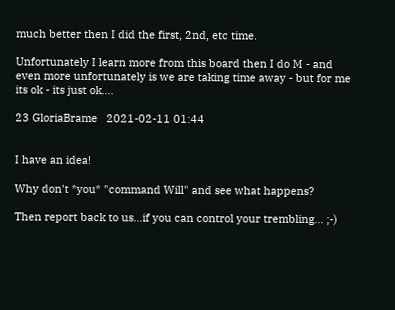much better then I did the first, 2nd, etc time.

Unfortunately I learn more from this board then I do M - and even more unfortunately is we are taking time away - but for me its ok - its just ok....

23 GloriaBrame   2021-02-11 01:44


I have an idea!

Why don't *you* "command Will" and see what happens?

Then report back to us...if you can control your trembling... ;-)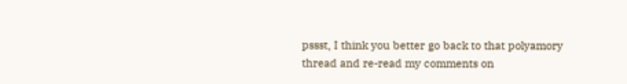pssst, I think you better go back to that polyamory thread and re-read my comments on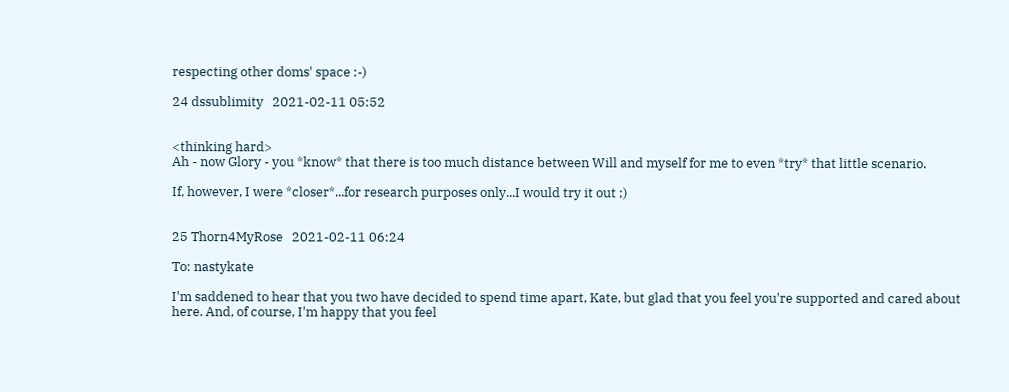respecting other doms' space :-)

24 dssublimity   2021-02-11 05:52


<thinking hard>
Ah - now Glory - you *know* that there is too much distance between Will and myself for me to even *try* that little scenario.

If, however, I were *closer*...for research purposes only...I would try it out ;)


25 Thorn4MyRose   2021-02-11 06:24

To: nastykate

I'm saddened to hear that you two have decided to spend time apart, Kate, but glad that you feel you're supported and cared about here. And, of course, I'm happy that you feel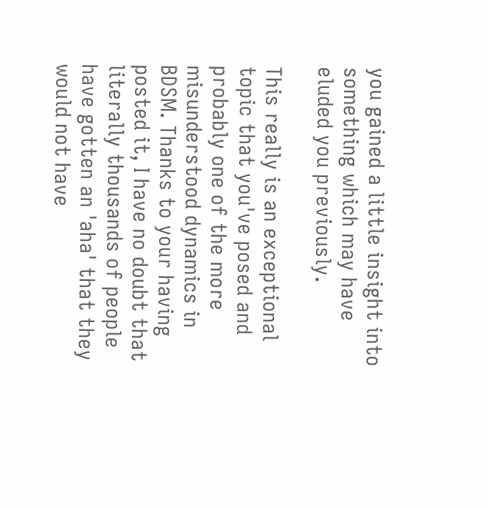you gained a little insight into something which may have eluded you previously.

This really is an exceptional topic that you've posed and probably one of the more misunderstood dynamics in BDSM. Thanks to your having posted it, I have no doubt that literally thousands of people have gotten an 'aha' that they would not have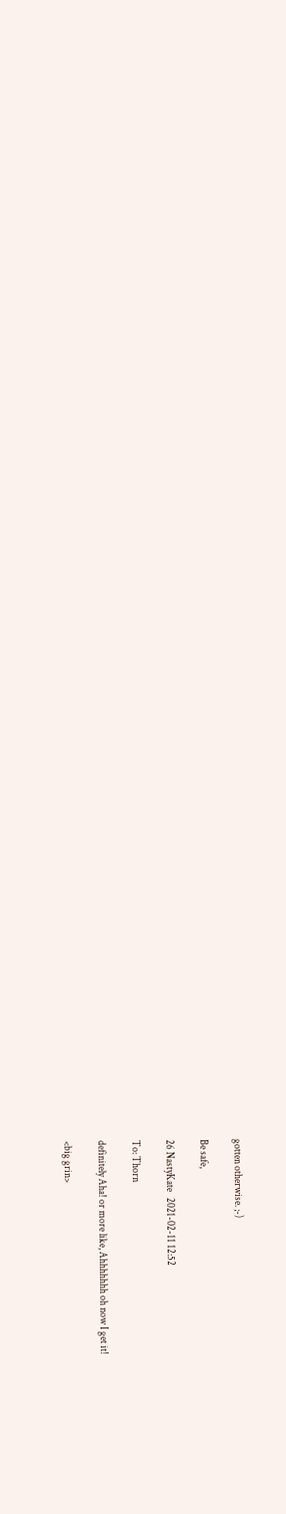gotten otherwise. ;-)

Be safe,

26 NastyKate   2021-02-11 12:52

To: Thorn

definitely Aha! or more like, Ahhhhhhh oh now I get it!

<big grin>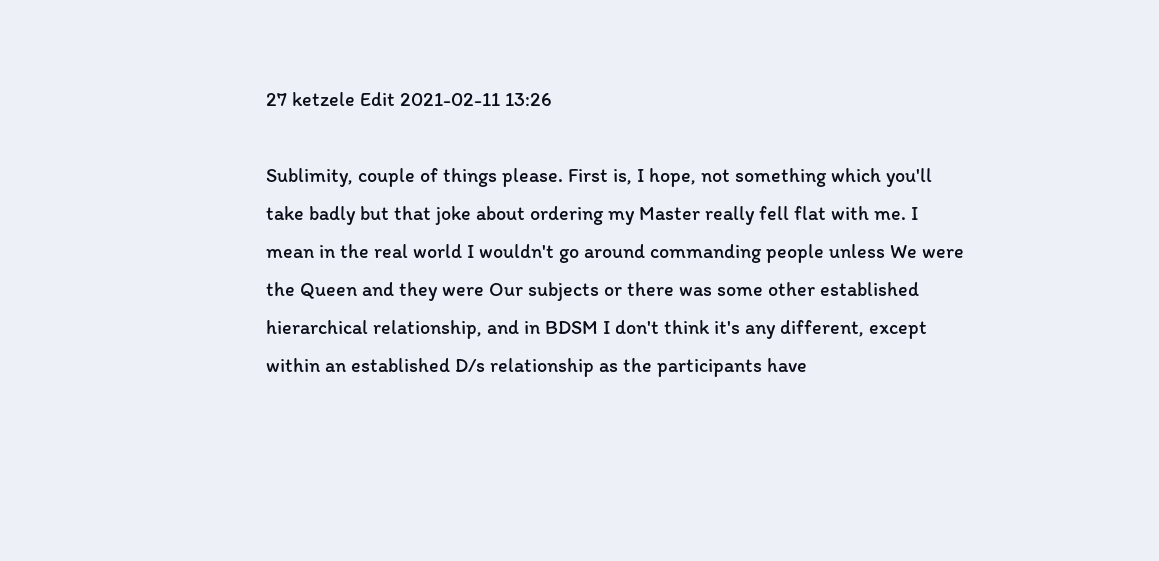27 ketzele Edit 2021-02-11 13:26

Sublimity, couple of things please. First is, I hope, not something which you'll take badly but that joke about ordering my Master really fell flat with me. I mean in the real world I wouldn't go around commanding people unless We were the Queen and they were Our subjects or there was some other established hierarchical relationship, and in BDSM I don't think it's any different, except within an established D/s relationship as the participants have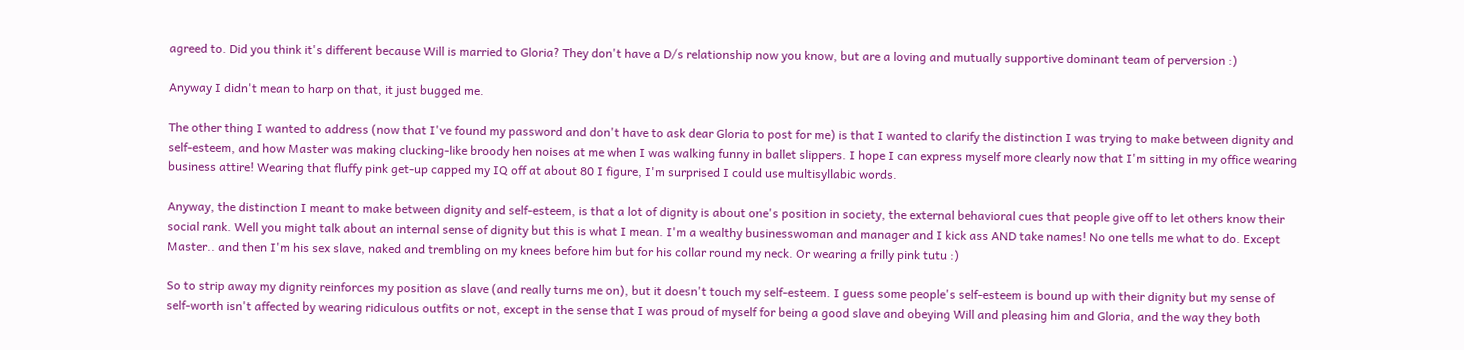agreed to. Did you think it's different because Will is married to Gloria? They don't have a D/s relationship now you know, but are a loving and mutually supportive dominant team of perversion :)

Anyway I didn't mean to harp on that, it just bugged me.

The other thing I wanted to address (now that I've found my password and don't have to ask dear Gloria to post for me) is that I wanted to clarify the distinction I was trying to make between dignity and self-esteem, and how Master was making clucking-like broody hen noises at me when I was walking funny in ballet slippers. I hope I can express myself more clearly now that I'm sitting in my office wearing business attire! Wearing that fluffy pink get-up capped my IQ off at about 80 I figure, I'm surprised I could use multisyllabic words.

Anyway, the distinction I meant to make between dignity and self-esteem, is that a lot of dignity is about one's position in society, the external behavioral cues that people give off to let others know their social rank. Well you might talk about an internal sense of dignity but this is what I mean. I'm a wealthy businesswoman and manager and I kick ass AND take names! No one tells me what to do. Except Master.. and then I'm his sex slave, naked and trembling on my knees before him but for his collar round my neck. Or wearing a frilly pink tutu :)

So to strip away my dignity reinforces my position as slave (and really turns me on), but it doesn't touch my self-esteem. I guess some people's self-esteem is bound up with their dignity but my sense of self-worth isn't affected by wearing ridiculous outfits or not, except in the sense that I was proud of myself for being a good slave and obeying Will and pleasing him and Gloria, and the way they both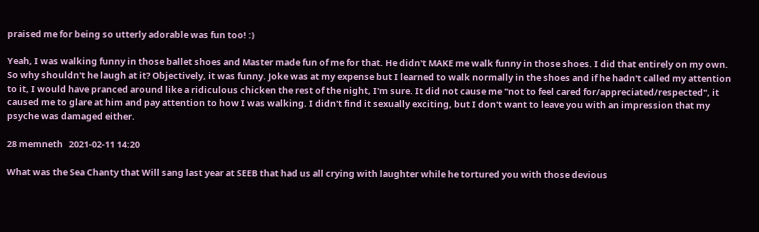praised me for being so utterly adorable was fun too! :)

Yeah, I was walking funny in those ballet shoes and Master made fun of me for that. He didn't MAKE me walk funny in those shoes. I did that entirely on my own. So why shouldn't he laugh at it? Objectively, it was funny. Joke was at my expense but I learned to walk normally in the shoes and if he hadn't called my attention to it, I would have pranced around like a ridiculous chicken the rest of the night, I'm sure. It did not cause me "not to feel cared for/appreciated/respected", it caused me to glare at him and pay attention to how I was walking. I didn't find it sexually exciting, but I don't want to leave you with an impression that my psyche was damaged either.

28 memneth   2021-02-11 14:20

What was the Sea Chanty that Will sang last year at SEEB that had us all crying with laughter while he tortured you with those devious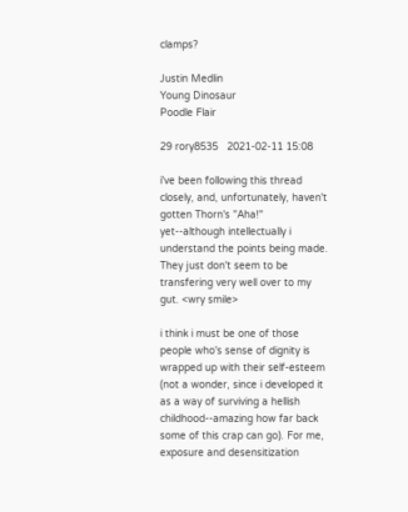clamps?

Justin Medlin
Young Dinosaur
Poodle Flair

29 rory8535   2021-02-11 15:08

i've been following this thread closely, and, unfortunately, haven't gotten Thorn's "Aha!" yet--although intellectually i understand the points being made. They just don't seem to be transfering very well over to my gut. <wry smile>

i think i must be one of those people who's sense of dignity is wrapped up with their self-esteem (not a wonder, since i developed it as a way of surviving a hellish childhood--amazing how far back some of this crap can go). For me, exposure and desensitization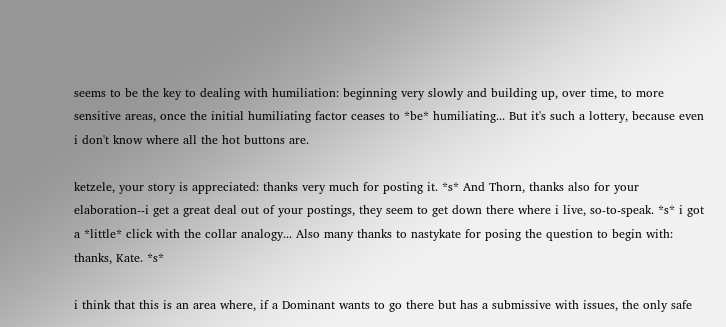seems to be the key to dealing with humiliation: beginning very slowly and building up, over time, to more sensitive areas, once the initial humiliating factor ceases to *be* humiliating... But it's such a lottery, because even i don't know where all the hot buttons are.

ketzele, your story is appreciated: thanks very much for posting it. *s* And Thorn, thanks also for your elaboration--i get a great deal out of your postings, they seem to get down there where i live, so-to-speak. *s* i got a *little* click with the collar analogy... Also many thanks to nastykate for posing the question to begin with: thanks, Kate. *s*

i think that this is an area where, if a Dominant wants to go there but has a submissive with issues, the only safe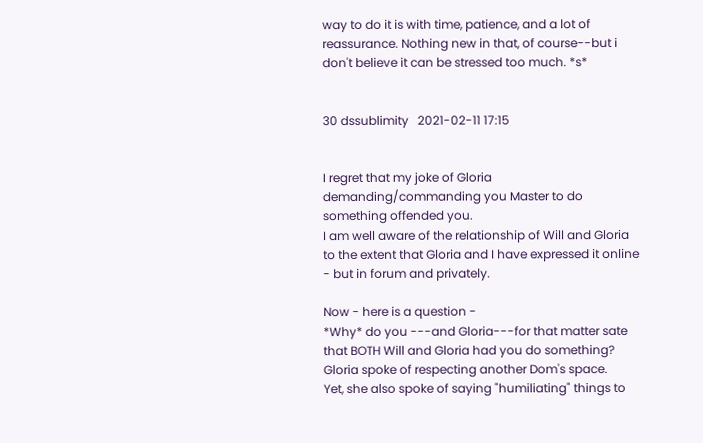way to do it is with time, patience, and a lot of reassurance. Nothing new in that, of course--but i don't believe it can be stressed too much. *s*


30 dssublimity   2021-02-11 17:15


I regret that my joke of Gloria demanding/commanding you Master to do something offended you.
I am well aware of the relationship of Will and Gloria to the extent that Gloria and I have expressed it online - but in forum and privately.

Now - here is a question -
*Why* do you ---and Gloria---for that matter sate that BOTH Will and Gloria had you do something?
Gloria spoke of respecting another Dom's space.
Yet, she also spoke of saying "humiliating" things to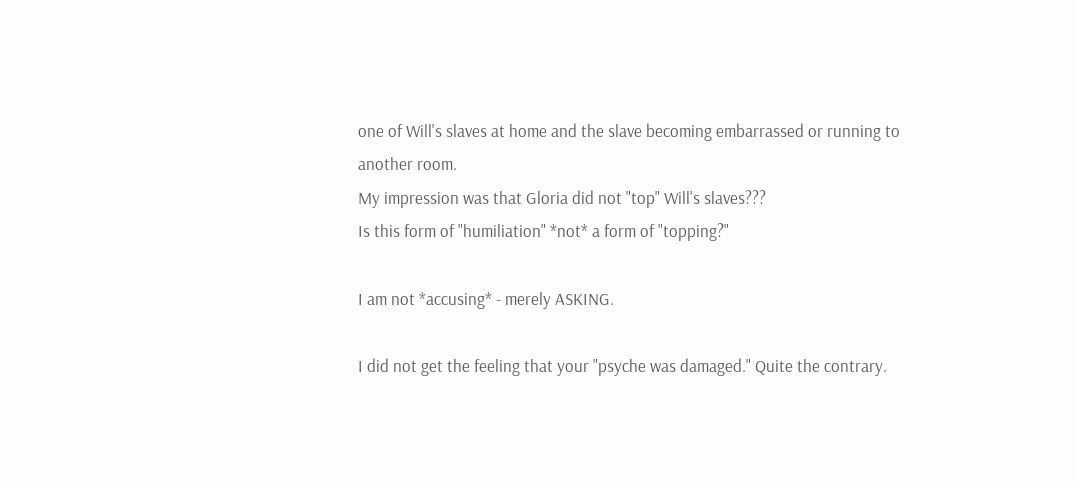one of Will's slaves at home and the slave becoming embarrassed or running to another room.
My impression was that Gloria did not "top" Will's slaves???
Is this form of "humiliation" *not* a form of "topping?"

I am not *accusing* - merely ASKING.

I did not get the feeling that your "psyche was damaged." Quite the contrary.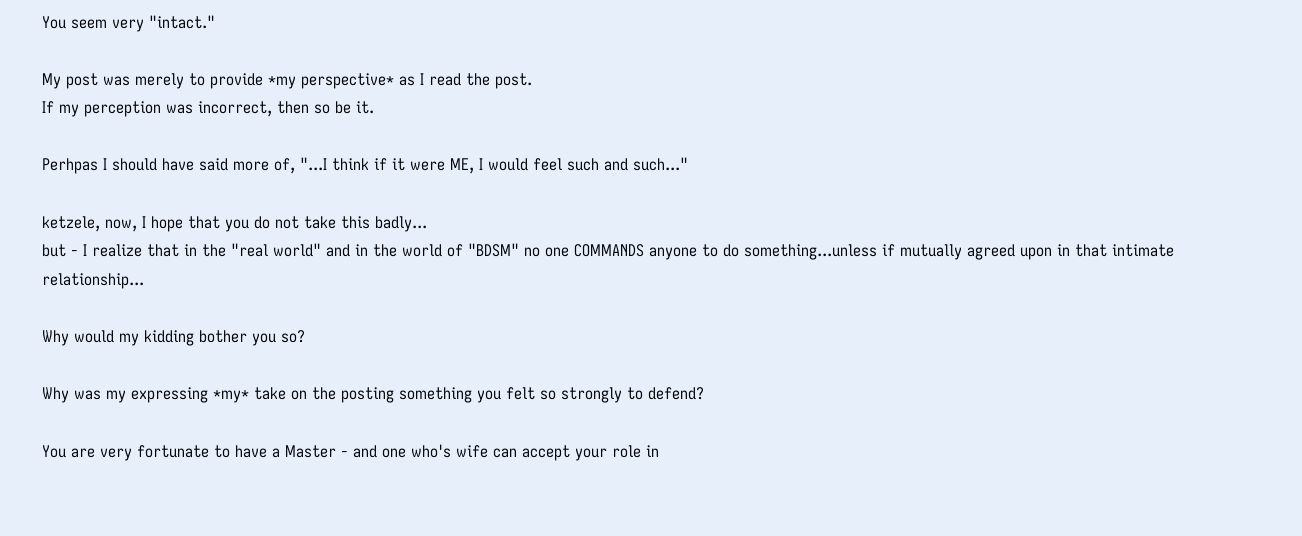You seem very "intact."

My post was merely to provide *my perspective* as I read the post.
If my perception was incorrect, then so be it.

Perhpas I should have said more of, "...I think if it were ME, I would feel such and such..."

ketzele, now, I hope that you do not take this badly...
but - I realize that in the "real world" and in the world of "BDSM" no one COMMANDS anyone to do something...unless if mutually agreed upon in that intimate relationship...

Why would my kidding bother you so?

Why was my expressing *my* take on the posting something you felt so strongly to defend?

You are very fortunate to have a Master - and one who's wife can accept your role in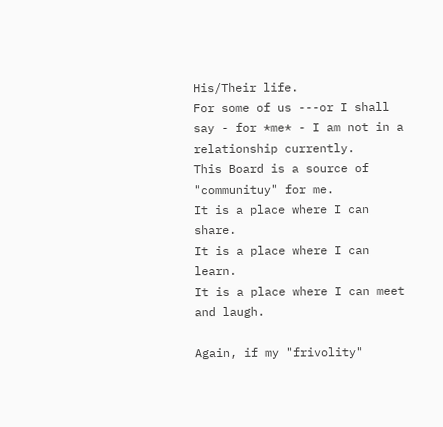His/Their life.
For some of us ---or I shall say - for *me* - I am not in a relationship currently.
This Board is a source of "communituy" for me.
It is a place where I can share.
It is a place where I can learn.
It is a place where I can meet and laugh.

Again, if my "frivolity"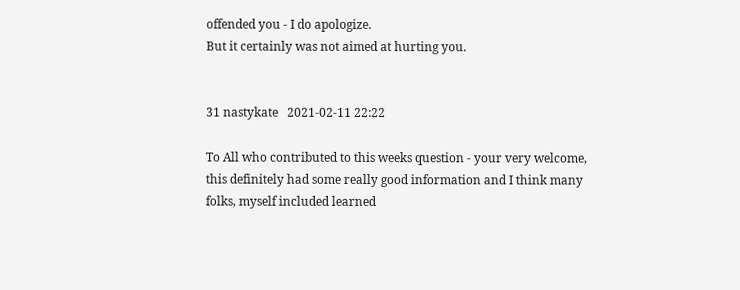offended you - I do apologize.
But it certainly was not aimed at hurting you.


31 nastykate   2021-02-11 22:22

To All who contributed to this weeks question - your very welcome, this definitely had some really good information and I think many folks, myself included learned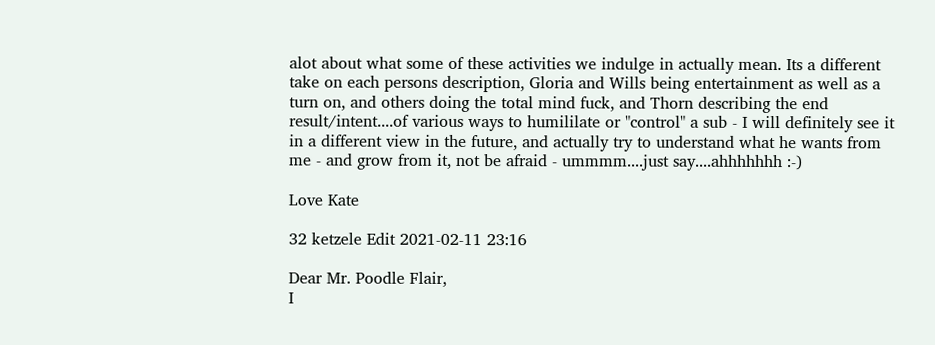alot about what some of these activities we indulge in actually mean. Its a different take on each persons description, Gloria and Wills being entertainment as well as a turn on, and others doing the total mind fuck, and Thorn describing the end result/intent....of various ways to humililate or "control" a sub - I will definitely see it in a different view in the future, and actually try to understand what he wants from me - and grow from it, not be afraid - ummmm....just say....ahhhhhhh :-)

Love Kate

32 ketzele Edit 2021-02-11 23:16

Dear Mr. Poodle Flair,
I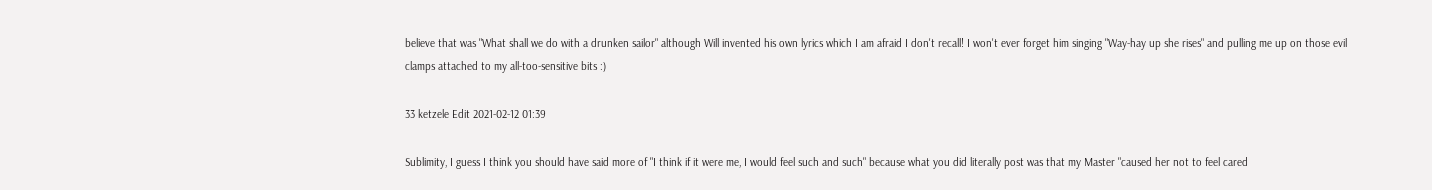believe that was "What shall we do with a drunken sailor" although Will invented his own lyrics which I am afraid I don't recall! I won't ever forget him singing "Way-hay up she rises" and pulling me up on those evil clamps attached to my all-too-sensitive bits :)

33 ketzele Edit 2021-02-12 01:39

Sublimity, I guess I think you should have said more of "I think if it were me, I would feel such and such" because what you did literally post was that my Master "caused her not to feel cared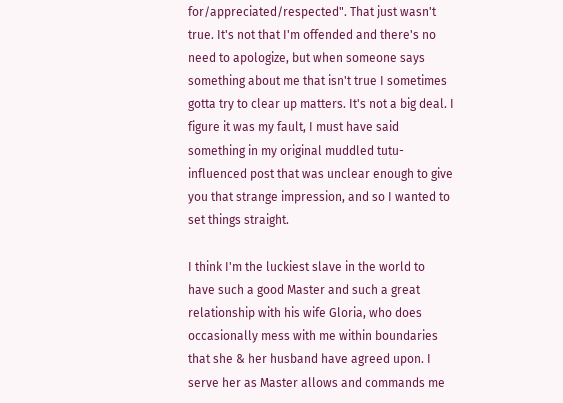for/appreciated/respected". That just wasn't true. It's not that I'm offended and there's no need to apologize, but when someone says something about me that isn't true I sometimes gotta try to clear up matters. It's not a big deal. I figure it was my fault, I must have said something in my original muddled tutu-influenced post that was unclear enough to give you that strange impression, and so I wanted to set things straight.

I think I'm the luckiest slave in the world to have such a good Master and such a great relationship with his wife Gloria, who does occasionally mess with me within boundaries that she & her husband have agreed upon. I serve her as Master allows and commands me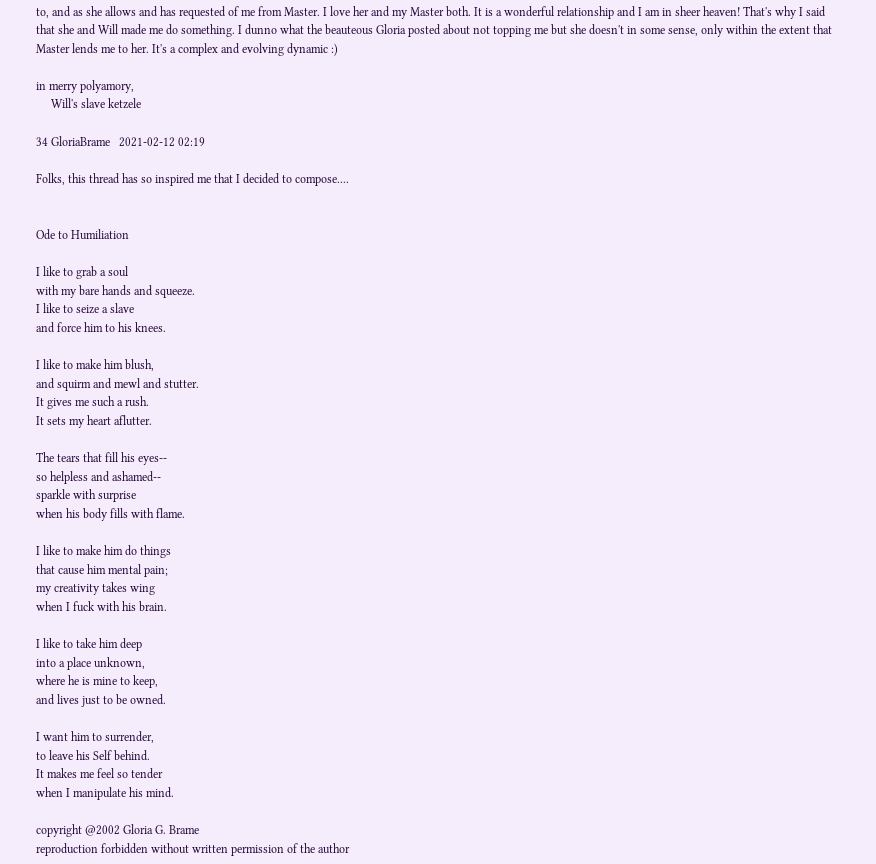to, and as she allows and has requested of me from Master. I love her and my Master both. It is a wonderful relationship and I am in sheer heaven! That's why I said that she and Will made me do something. I dunno what the beauteous Gloria posted about not topping me but she doesn't in some sense, only within the extent that Master lends me to her. It's a complex and evolving dynamic :)

in merry polyamory,
     Will's slave ketzele

34 GloriaBrame   2021-02-12 02:19

Folks, this thread has so inspired me that I decided to compose....


Ode to Humiliation

I like to grab a soul
with my bare hands and squeeze.
I like to seize a slave
and force him to his knees.

I like to make him blush,
and squirm and mewl and stutter.
It gives me such a rush.
It sets my heart aflutter.

The tears that fill his eyes--
so helpless and ashamed--
sparkle with surprise
when his body fills with flame.

I like to make him do things
that cause him mental pain;
my creativity takes wing
when I fuck with his brain.

I like to take him deep
into a place unknown,
where he is mine to keep,
and lives just to be owned.

I want him to surrender,
to leave his Self behind.
It makes me feel so tender
when I manipulate his mind.

copyright @2002 Gloria G. Brame
reproduction forbidden without written permission of the author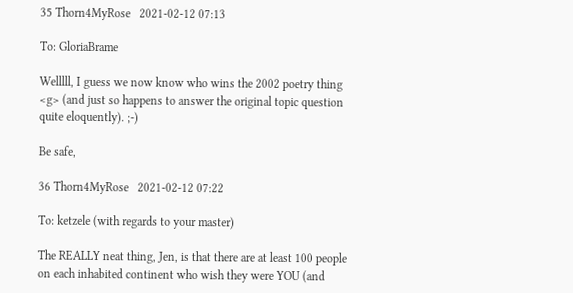35 Thorn4MyRose   2021-02-12 07:13

To: GloriaBrame

Welllll, I guess we now know who wins the 2002 poetry thing <g> (and just so happens to answer the original topic question quite eloquently). ;-)

Be safe,

36 Thorn4MyRose   2021-02-12 07:22

To: ketzele (with regards to your master)

The REALLY neat thing, Jen, is that there are at least 100 people on each inhabited continent who wish they were YOU (and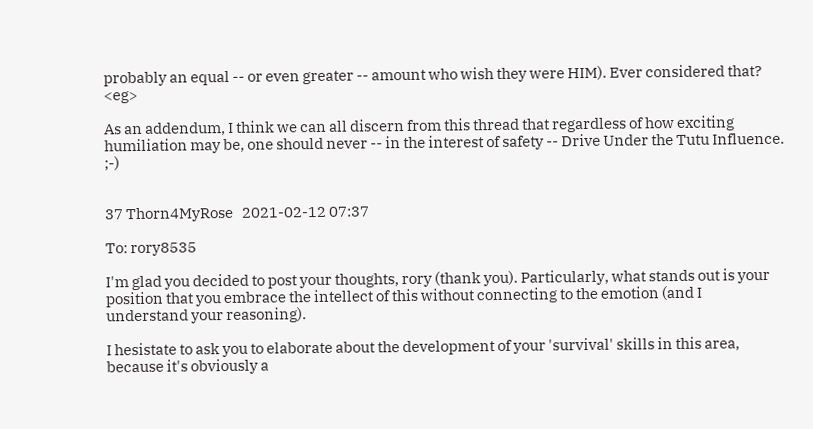probably an equal -- or even greater -- amount who wish they were HIM). Ever considered that? <eg>

As an addendum, I think we can all discern from this thread that regardless of how exciting humiliation may be, one should never -- in the interest of safety -- Drive Under the Tutu Influence. ;-)


37 Thorn4MyRose   2021-02-12 07:37

To: rory8535

I'm glad you decided to post your thoughts, rory (thank you). Particularly, what stands out is your position that you embrace the intellect of this without connecting to the emotion (and I understand your reasoning).

I hesistate to ask you to elaborate about the development of your 'survival' skills in this area, because it's obviously a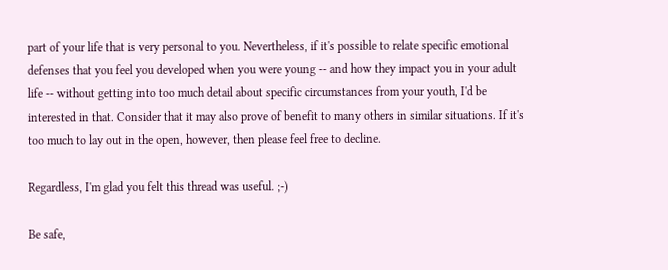part of your life that is very personal to you. Nevertheless, if it's possible to relate specific emotional defenses that you feel you developed when you were young -- and how they impact you in your adult life -- without getting into too much detail about specific circumstances from your youth, I'd be interested in that. Consider that it may also prove of benefit to many others in similar situations. If it's too much to lay out in the open, however, then please feel free to decline.

Regardless, I'm glad you felt this thread was useful. ;-)

Be safe,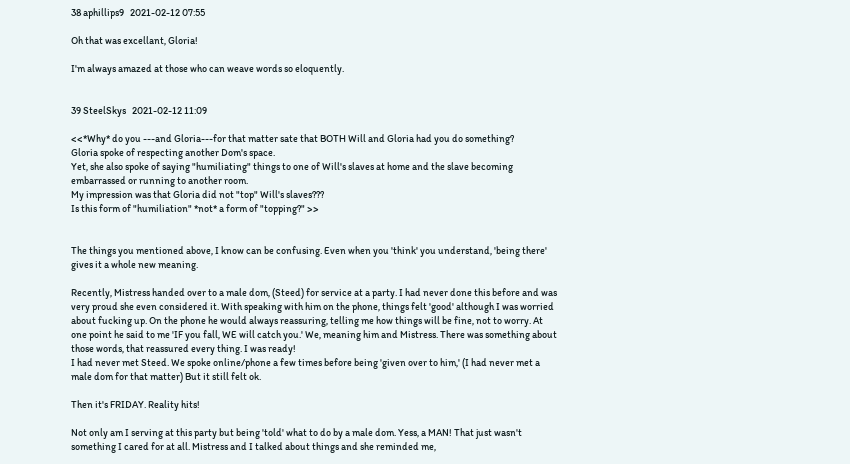38 aphillips9   2021-02-12 07:55

Oh that was excellant, Gloria!

I'm always amazed at those who can weave words so eloquently.


39 SteelSkys   2021-02-12 11:09

<<*Why* do you ---and Gloria---for that matter sate that BOTH Will and Gloria had you do something?
Gloria spoke of respecting another Dom's space.
Yet, she also spoke of saying "humiliating" things to one of Will's slaves at home and the slave becoming embarrassed or running to another room.
My impression was that Gloria did not "top" Will's slaves???
Is this form of "humiliation" *not* a form of "topping?" >>


The things you mentioned above, I know can be confusing. Even when you 'think' you understand, 'being there' gives it a whole new meaning.

Recently, Mistress handed over to a male dom, (Steed) for service at a party. I had never done this before and was very proud she even considered it. With speaking with him on the phone, things felt 'good' although I was worried about fucking up. On the phone he would always reassuring, telling me how things will be fine, not to worry. At one point he said to me 'IF you fall, WE will catch you.' We, meaning him and Mistress. There was something about those words, that reassured every thing. I was ready!
I had never met Steed. We spoke online/phone a few times before being 'given over to him,' (I had never met a male dom for that matter) But it still felt ok.

Then it's FRIDAY. Reality hits!

Not only am I serving at this party but being 'told' what to do by a male dom. Yess, a MAN! That just wasn't something I cared for at all. Mistress and I talked about things and she reminded me,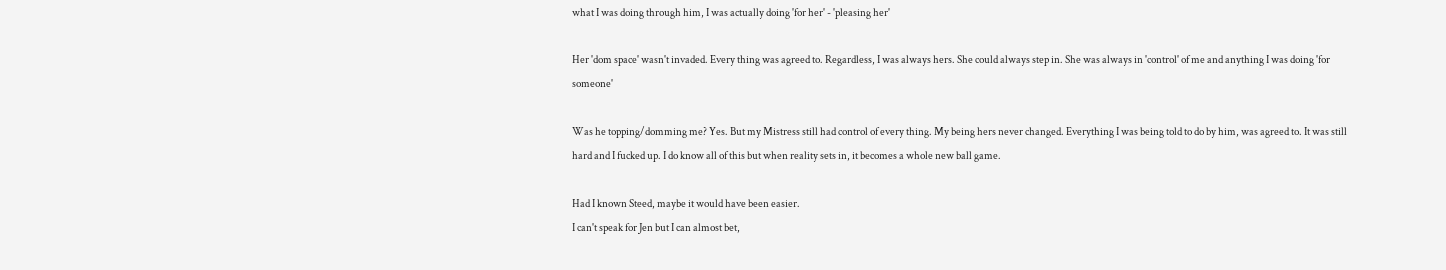what I was doing through him, I was actually doing 'for her' - 'pleasing her'

Her 'dom space' wasn't invaded. Every thing was agreed to. Regardless, I was always hers. She could always step in. She was always in 'control' of me and anything I was doing 'for someone'

Was he topping/domming me? Yes. But my Mistress still had control of every thing. My being hers never changed. Everything I was being told to do by him, was agreed to. It was still hard and I fucked up. I do know all of this but when reality sets in, it becomes a whole new ball game.

Had I known Steed, maybe it would have been easier.
I can't speak for Jen but I can almost bet,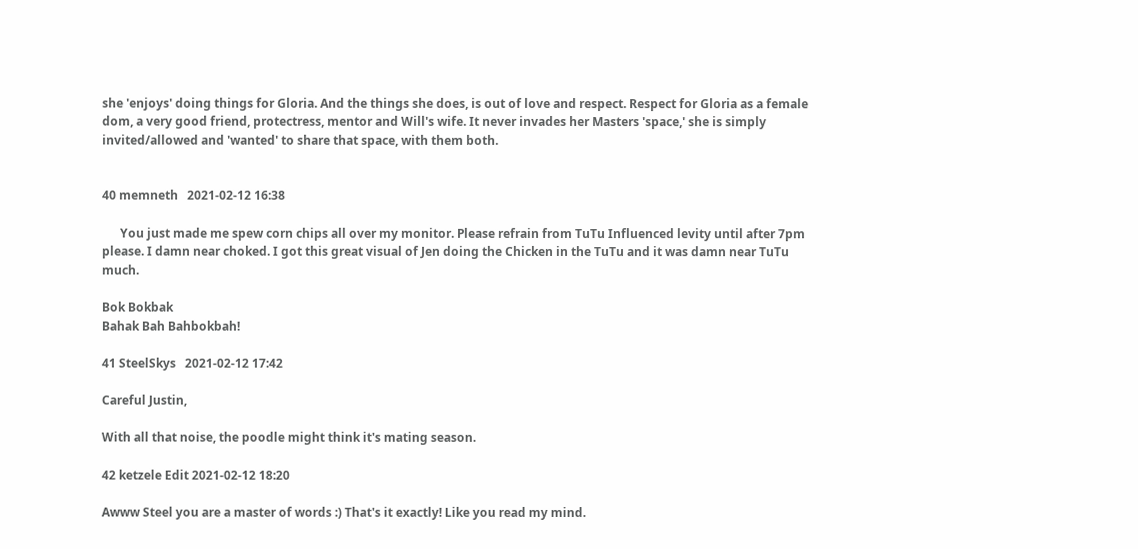she 'enjoys' doing things for Gloria. And the things she does, is out of love and respect. Respect for Gloria as a female dom, a very good friend, protectress, mentor and Will's wife. It never invades her Masters 'space,' she is simply invited/allowed and 'wanted' to share that space, with them both.


40 memneth   2021-02-12 16:38

      You just made me spew corn chips all over my monitor. Please refrain from TuTu Influenced levity until after 7pm please. I damn near choked. I got this great visual of Jen doing the Chicken in the TuTu and it was damn near TuTu much.

Bok Bokbak
Bahak Bah Bahbokbah!

41 SteelSkys   2021-02-12 17:42

Careful Justin,

With all that noise, the poodle might think it's mating season.

42 ketzele Edit 2021-02-12 18:20

Awww Steel you are a master of words :) That's it exactly! Like you read my mind.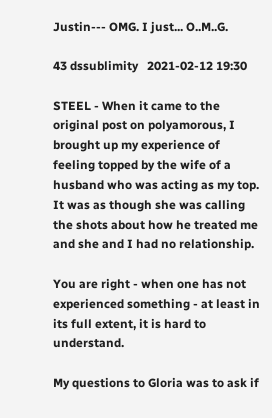Justin--- OMG. I just... O..M..G.

43 dssublimity   2021-02-12 19:30

STEEL - When it came to the original post on polyamorous, I brought up my experience of feeling topped by the wife of a husband who was acting as my top. It was as though she was calling the shots about how he treated me and she and I had no relationship.

You are right - when one has not experienced something - at least in its full extent, it is hard to understand.

My questions to Gloria was to ask if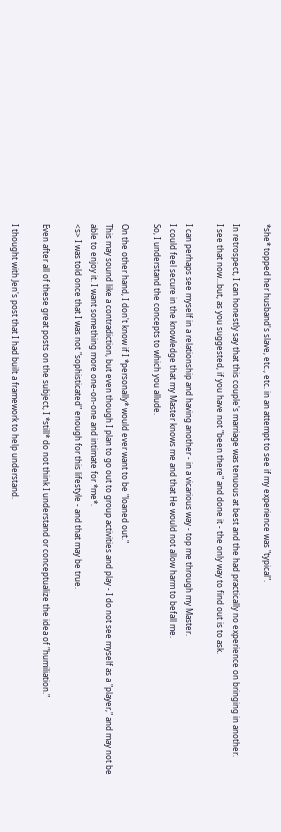*she* topped her husband's slave, etc., etc. in an attempt to see if my experience was "typical".

In retrospect, I can honestly say that this couple's marriage was tenuous at best and the had practically no experience on bringing in another.
I see that now...but, as you suggested, if you have not "been there" and done it - the only way to find out is to ask.

I can perhaps see myself in a relationship and having another - in a vicarious way - top me through my Master.
I could feel secure in the knowledge that my Master knows me and that He would not allow harm to befall me.
So, I understand the concepts to which you allude.

On the other hand, I don't know if I *personally* would ever want to be "loaned out."
This may sound like a contradiction, but even though I plan to go out to group activities and play - I do not see myself as a "player," and may not be able to enjoy it. I want something more one-on-one and intimate for *me*.
<s> I was told once that I was not "sophisticated" enough for this lifestyle - and that may be true.

Even after all of these great posts on the subject, I *still* do not think I understand or conceptualize the idea of "humiliation."

I thought with Jen's post that I had built a framework to help understand.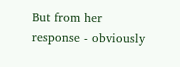But from her response - obviously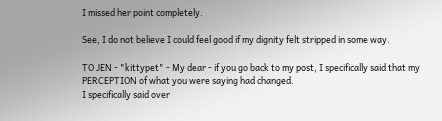I missed her point completely.

See, I do not believe I could feel good if my dignity felt stripped in some way.

TO JEN - "kittypet" - My dear - if you go back to my post, I specifically said that my PERCEPTION of what you were saying had changed.
I specifically said over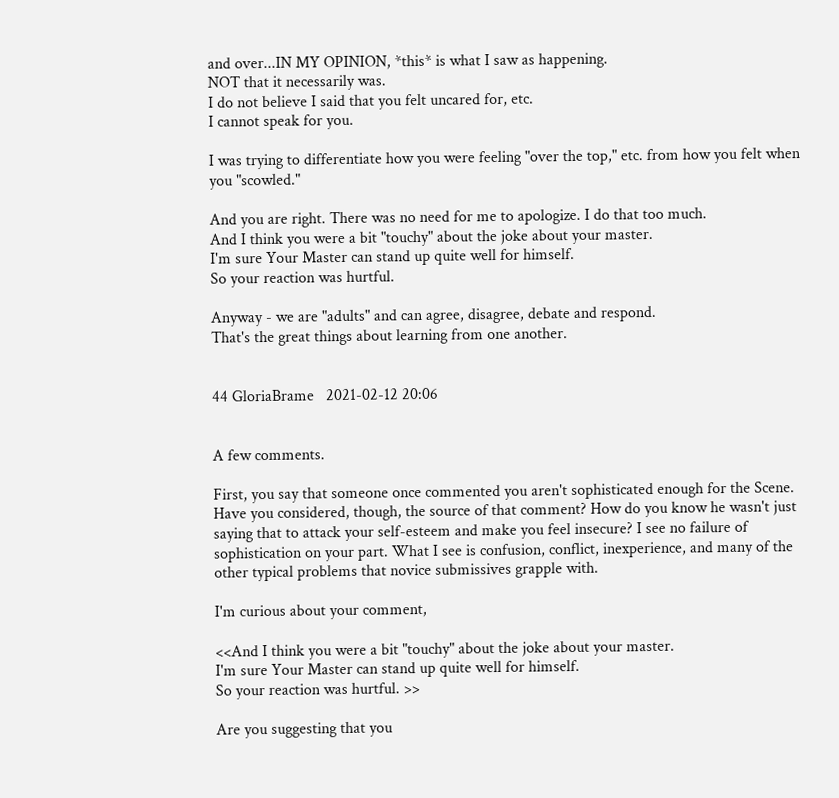and over...IN MY OPINION, *this* is what I saw as happening.
NOT that it necessarily was.
I do not believe I said that you felt uncared for, etc.
I cannot speak for you.

I was trying to differentiate how you were feeling "over the top," etc. from how you felt when you "scowled."

And you are right. There was no need for me to apologize. I do that too much.
And I think you were a bit "touchy" about the joke about your master.
I'm sure Your Master can stand up quite well for himself.
So your reaction was hurtful.

Anyway - we are "adults" and can agree, disagree, debate and respond.
That's the great things about learning from one another.


44 GloriaBrame   2021-02-12 20:06


A few comments.

First, you say that someone once commented you aren't sophisticated enough for the Scene. Have you considered, though, the source of that comment? How do you know he wasn't just saying that to attack your self-esteem and make you feel insecure? I see no failure of sophistication on your part. What I see is confusion, conflict, inexperience, and many of the other typical problems that novice submissives grapple with.

I'm curious about your comment,

<<And I think you were a bit "touchy" about the joke about your master.
I'm sure Your Master can stand up quite well for himself.
So your reaction was hurtful. >>

Are you suggesting that you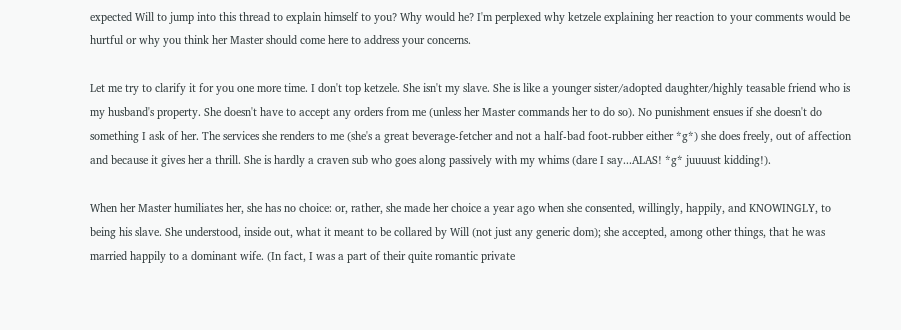expected Will to jump into this thread to explain himself to you? Why would he? I'm perplexed why ketzele explaining her reaction to your comments would be hurtful or why you think her Master should come here to address your concerns.

Let me try to clarify it for you one more time. I don't top ketzele. She isn't my slave. She is like a younger sister/adopted daughter/highly teasable friend who is my husband's property. She doesn't have to accept any orders from me (unless her Master commands her to do so). No punishment ensues if she doesn't do something I ask of her. The services she renders to me (she's a great beverage-fetcher and not a half-bad foot-rubber either *g*) she does freely, out of affection and because it gives her a thrill. She is hardly a craven sub who goes along passively with my whims (dare I say...ALAS! *g* juuuust kidding!).

When her Master humiliates her, she has no choice: or, rather, she made her choice a year ago when she consented, willingly, happily, and KNOWINGLY, to being his slave. She understood, inside out, what it meant to be collared by Will (not just any generic dom); she accepted, among other things, that he was married happily to a dominant wife. (In fact, I was a part of their quite romantic private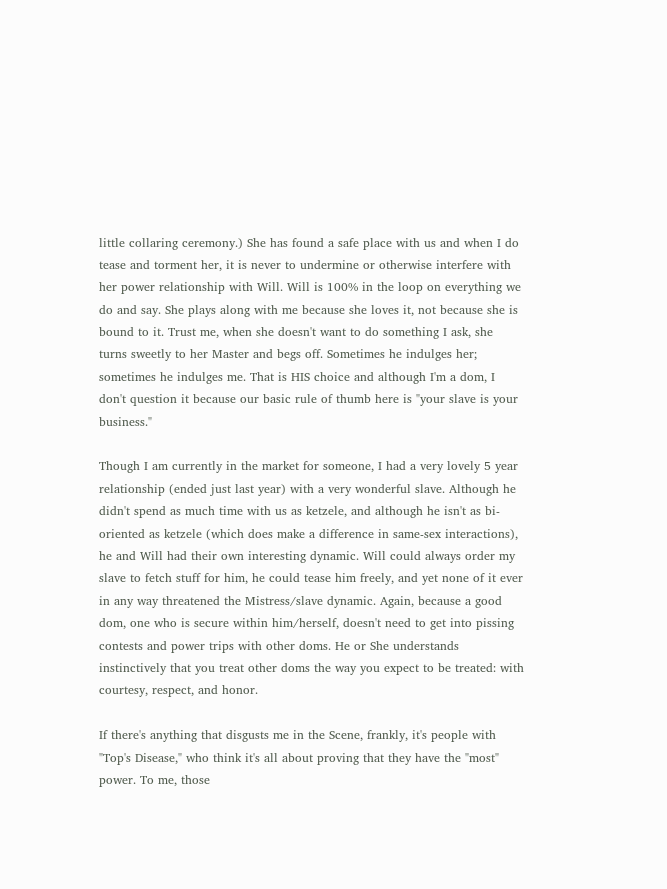little collaring ceremony.) She has found a safe place with us and when I do tease and torment her, it is never to undermine or otherwise interfere with her power relationship with Will. Will is 100% in the loop on everything we do and say. She plays along with me because she loves it, not because she is bound to it. Trust me, when she doesn't want to do something I ask, she turns sweetly to her Master and begs off. Sometimes he indulges her; sometimes he indulges me. That is HIS choice and although I'm a dom, I don't question it because our basic rule of thumb here is "your slave is your business."

Though I am currently in the market for someone, I had a very lovely 5 year relationship (ended just last year) with a very wonderful slave. Although he didn't spend as much time with us as ketzele, and although he isn't as bi-oriented as ketzele (which does make a difference in same-sex interactions), he and Will had their own interesting dynamic. Will could always order my slave to fetch stuff for him, he could tease him freely, and yet none of it ever in any way threatened the Mistress/slave dynamic. Again, because a good dom, one who is secure within him/herself, doesn't need to get into pissing contests and power trips with other doms. He or She understands instinctively that you treat other doms the way you expect to be treated: with courtesy, respect, and honor.

If there's anything that disgusts me in the Scene, frankly, it's people with "Top's Disease," who think it's all about proving that they have the "most" power. To me, those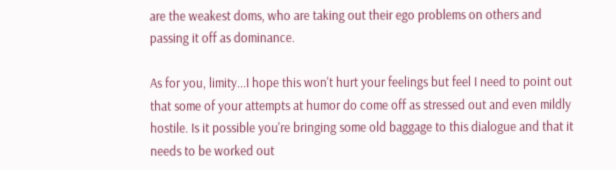are the weakest doms, who are taking out their ego problems on others and passing it off as dominance.

As for you, limity...I hope this won't hurt your feelings but feel I need to point out that some of your attempts at humor do come off as stressed out and even mildly hostile. Is it possible you're bringing some old baggage to this dialogue and that it needs to be worked out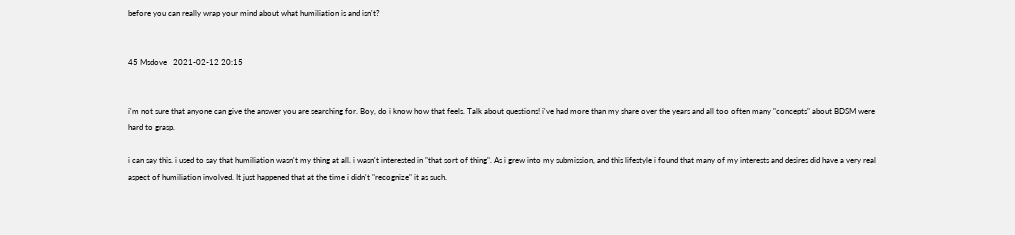before you can really wrap your mind about what humiliation is and isn't?


45 Msdove   2021-02-12 20:15


i'm not sure that anyone can give the answer you are searching for. Boy, do i know how that feels. Talk about questions! i've had more than my share over the years and all too often many "concepts" about BDSM were hard to grasp.

i can say this. i used to say that humiliation wasn't my thing at all. i wasn't interested in "that sort of thing". As i grew into my submission, and this lifestyle i found that many of my interests and desires did have a very real aspect of humiliation involved. It just happened that at the time i didn't "recognize" it as such.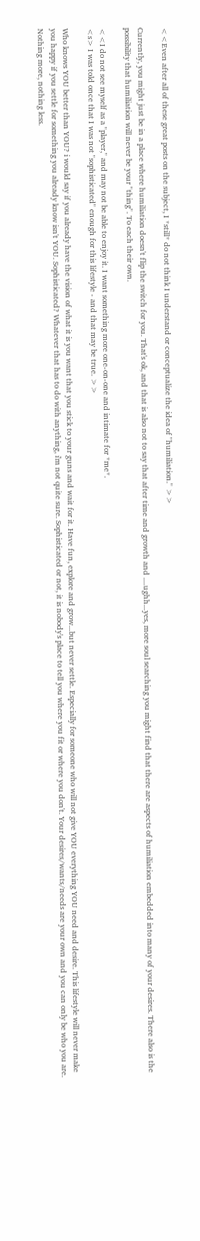<<Even after all of these great posts on the subject, I *still* do not think I understand or conceptualize the idea of "humiliation." >>

Currently, you might just be in a place where humiliation doesn't flip the switch for you. That's ok, and that is also not to say that after time and growth and ....ughh...yes, more soul searching you might find that there are aspects of humiliation embedded into many of your desires. There also is the possibility that humiliation will never be your "thing". To each their own.

<<I do not see myself as a "player," and may not be able to enjoy it. I want something more one-on-one and intimate for *me*.
<s> I was told once that I was not "sophisticated" enough for this lifestyle - and that may be true. >>

Who knows YOU better than YOU? i would say if you already have the vision of what it is you want that you stick to your guns and wait for it. Have fun, explore and grow...but never settle. Especially for someone who will not give YOU everything YOU need and desire. This lifestyle will never make you happy if you settle for something you already know isn't YOU. Sophisticated? Whatever that has to do with anything, i'm not quite sure. Sophisticated or not, it is nobody's place to tell you where you fit or where you don't. Your desires/wants/needs are your own and you can only be who you are. Nothing more, nothing less.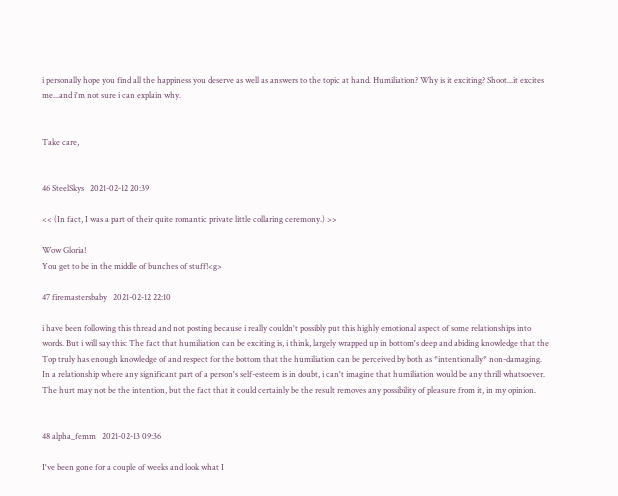i personally hope you find all the happiness you deserve as well as answers to the topic at hand. Humiliation? Why is it exciting? Shoot...it excites me...and i'm not sure i can explain why.


Take care,


46 SteelSkys   2021-02-12 20:39

<< (In fact, I was a part of their quite romantic private little collaring ceremony.) >>

Wow Gloria!
You get to be in the middle of bunches of stuff!<g>

47 firemastersbaby   2021-02-12 22:10

i have been following this thread and not posting because i really couldn't possibly put this highly emotional aspect of some relationships into words. But i will say this: The fact that humiliation can be exciting is, i think, largely wrapped up in bottom's deep and abiding knowledge that the Top truly has enough knowledge of and respect for the bottom that the humiliation can be perceived by both as *intentionally* non-damaging. In a relationship where any significant part of a person's self-esteem is in doubt, i can't imagine that humiliation would be any thrill whatsoever. The hurt may not be the intention, but the fact that it could certainly be the result removes any possibility of pleasure from it, in my opinion.


48 alpha_femm   2021-02-13 09:36

I've been gone for a couple of weeks and look what I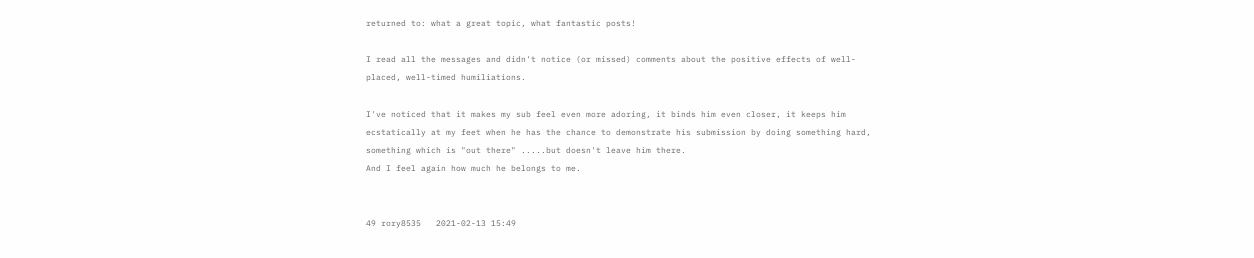returned to: what a great topic, what fantastic posts!

I read all the messages and didn't notice (or missed) comments about the positive effects of well-placed, well-timed humiliations.

I've noticed that it makes my sub feel even more adoring, it binds him even closer, it keeps him ecstatically at my feet when he has the chance to demonstrate his submission by doing something hard, something which is "out there" .....but doesn't leave him there.
And I feel again how much he belongs to me.


49 rory8535   2021-02-13 15:49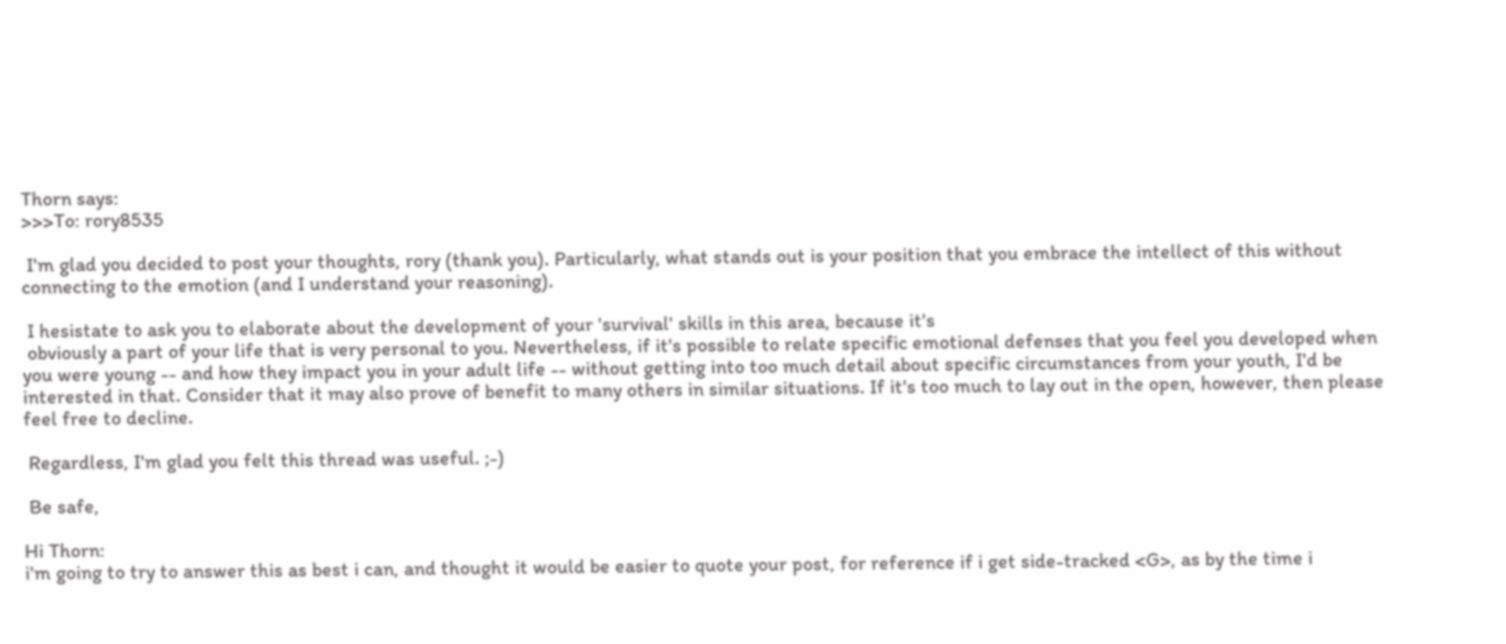Thorn says:
>>>To: rory8535

 I'm glad you decided to post your thoughts, rory (thank you). Particularly, what stands out is your position that you embrace the intellect of this without connecting to the emotion (and I understand your reasoning).

 I hesistate to ask you to elaborate about the development of your 'survival' skills in this area, because it's
 obviously a part of your life that is very personal to you. Nevertheless, if it's possible to relate specific emotional defenses that you feel you developed when you were young -- and how they impact you in your adult life -- without getting into too much detail about specific circumstances from your youth, I'd be interested in that. Consider that it may also prove of benefit to many others in similar situations. If it's too much to lay out in the open, however, then please feel free to decline.

 Regardless, I'm glad you felt this thread was useful. ;-)

 Be safe,

Hi Thorn:
i'm going to try to answer this as best i can, and thought it would be easier to quote your post, for reference if i get side-tracked <G>, as by the time i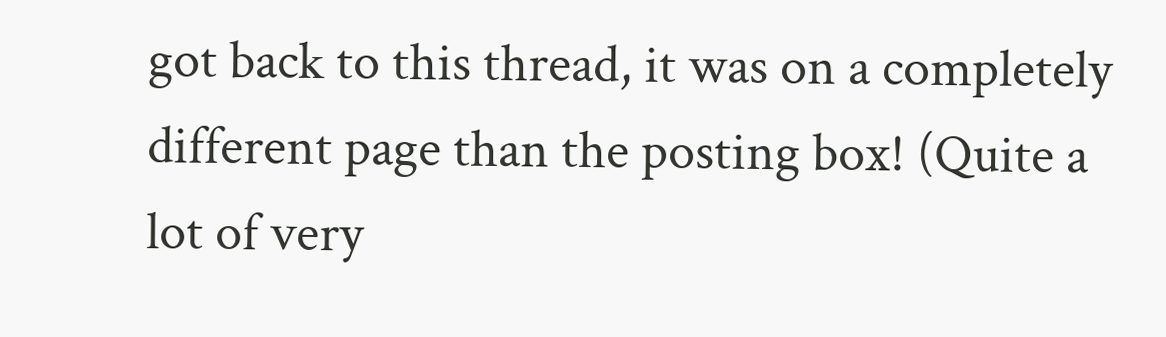got back to this thread, it was on a completely different page than the posting box! (Quite a lot of very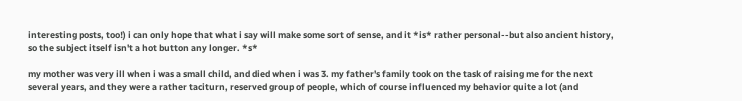interesting posts, too!) i can only hope that what i say will make some sort of sense, and it *is* rather personal--but also ancient history, so the subject itself isn't a hot button any longer. *s*

my mother was very ill when i was a small child, and died when i was 3. my father's family took on the task of raising me for the next several years, and they were a rather taciturn, reserved group of people, which of course influenced my behavior quite a lot (and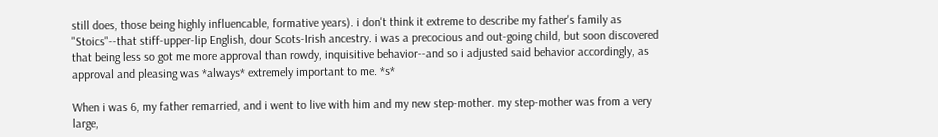still does, those being highly influencable, formative years). i don't think it extreme to describe my father's family as "Stoics"--that stiff-upper-lip English, dour Scots-Irish ancestry. i was a precocious and out-going child, but soon discovered that being less so got me more approval than rowdy, inquisitive behavior--and so i adjusted said behavior accordingly, as approval and pleasing was *always* extremely important to me. *s*

When i was 6, my father remarried, and i went to live with him and my new step-mother. my step-mother was from a very large,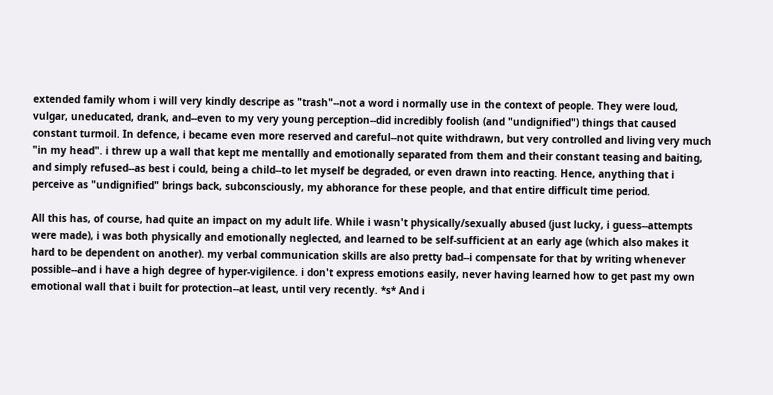extended family whom i will very kindly descripe as "trash"--not a word i normally use in the context of people. They were loud, vulgar, uneducated, drank, and--even to my very young perception--did incredibly foolish (and "undignified") things that caused constant turmoil. In defence, i became even more reserved and careful--not quite withdrawn, but very controlled and living very much "in my head". i threw up a wall that kept me mentallly and emotionally separated from them and their constant teasing and baiting, and simply refused--as best i could, being a child--to let myself be degraded, or even drawn into reacting. Hence, anything that i perceive as "undignified" brings back, subconsciously, my abhorance for these people, and that entire difficult time period.

All this has, of course, had quite an impact on my adult life. While i wasn't physically/sexually abused (just lucky, i guess--attempts were made), i was both physically and emotionally neglected, and learned to be self-sufficient at an early age (which also makes it hard to be dependent on another). my verbal communication skills are also pretty bad--i compensate for that by writing whenever possible--and i have a high degree of hyper-vigilence. i don't express emotions easily, never having learned how to get past my own emotional wall that i built for protection--at least, until very recently. *s* And i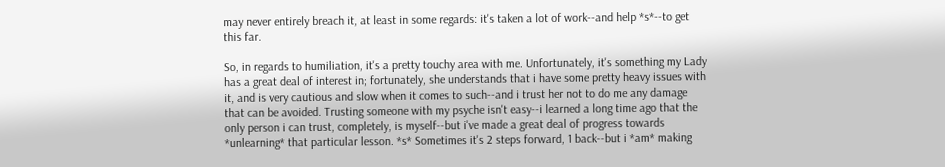may never entirely breach it, at least in some regards: it's taken a lot of work--and help *s*--to get this far.

So, in regards to humiliation, it's a pretty touchy area with me. Unfortunately, it's something my Lady has a great deal of interest in; fortunately, she understands that i have some pretty heavy issues with it, and is very cautious and slow when it comes to such--and i trust her not to do me any damage that can be avoided. Trusting someone with my psyche isn't easy--i learned a long time ago that the only person i can trust, completely, is myself--but i've made a great deal of progress towards *unlearning* that particular lesson. *s* Sometimes it's 2 steps forward, 1 back--but i *am* making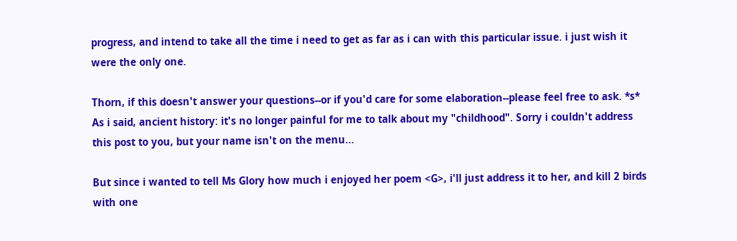progress, and intend to take all the time i need to get as far as i can with this particular issue. i just wish it were the only one.

Thorn, if this doesn't answer your questions--or if you'd care for some elaboration--please feel free to ask. *s* As i said, ancient history: it's no longer painful for me to talk about my "childhood". Sorry i couldn't address this post to you, but your name isn't on the menu...

But since i wanted to tell Ms Glory how much i enjoyed her poem <G>, i'll just address it to her, and kill 2 birds with one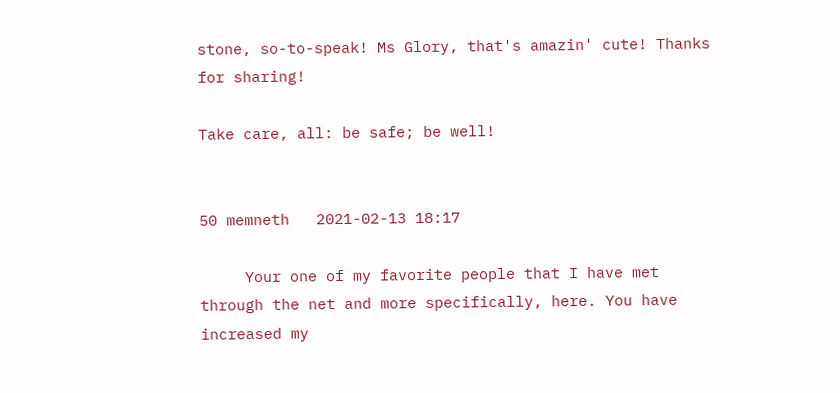stone, so-to-speak! Ms Glory, that's amazin' cute! Thanks for sharing!

Take care, all: be safe; be well!


50 memneth   2021-02-13 18:17

     Your one of my favorite people that I have met through the net and more specifically, here. You have increased my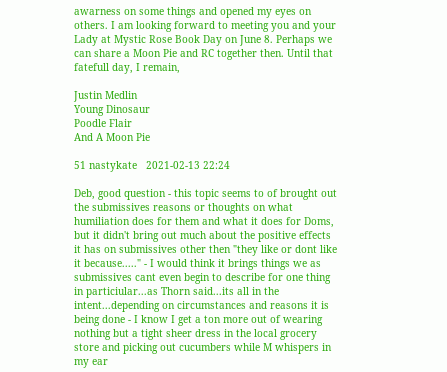awarness on some things and opened my eyes on others. I am looking forward to meeting you and your Lady at Mystic Rose Book Day on June 8. Perhaps we can share a Moon Pie and RC together then. Until that fatefull day, I remain,

Justin Medlin
Young Dinosaur
Poodle Flair
And A Moon Pie

51 nastykate   2021-02-13 22:24

Deb, good question - this topic seems to of brought out the submissives reasons or thoughts on what humiliation does for them and what it does for Doms, but it didn't bring out much about the positive effects it has on submissives other then "they like or dont like it because....." - I would think it brings things we as submissives cant even begin to describe for one thing in particiular...as Thorn said...its all in the intent...depending on circumstances and reasons it is being done - I know I get a ton more out of wearing nothing but a tight sheer dress in the local grocery store and picking out cucumbers while M whispers in my ear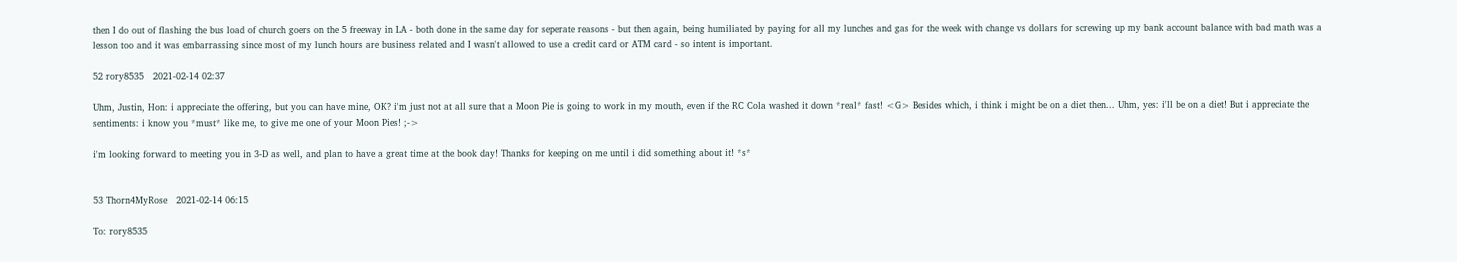then I do out of flashing the bus load of church goers on the 5 freeway in LA - both done in the same day for seperate reasons - but then again, being humiliated by paying for all my lunches and gas for the week with change vs dollars for screwing up my bank account balance with bad math was a lesson too and it was embarrassing since most of my lunch hours are business related and I wasn't allowed to use a credit card or ATM card - so intent is important.

52 rory8535   2021-02-14 02:37

Uhm, Justin, Hon: i appreciate the offering, but you can have mine, OK? i'm just not at all sure that a Moon Pie is going to work in my mouth, even if the RC Cola washed it down *real* fast! <G> Besides which, i think i might be on a diet then... Uhm, yes: i'll be on a diet! But i appreciate the sentiments: i know you *must* like me, to give me one of your Moon Pies! ;->

i'm looking forward to meeting you in 3-D as well, and plan to have a great time at the book day! Thanks for keeping on me until i did something about it! *s*


53 Thorn4MyRose   2021-02-14 06:15

To: rory8535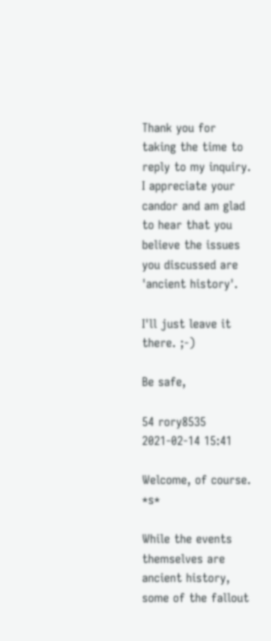Thank you for taking the time to reply to my inquiry. I appreciate your candor and am glad to hear that you believe the issues you discussed are 'ancient history'.

I'll just leave it there. ;-)

Be safe,

54 rory8535   2021-02-14 15:41

Welcome, of course. *s*

While the events themselves are ancient history, some of the fallout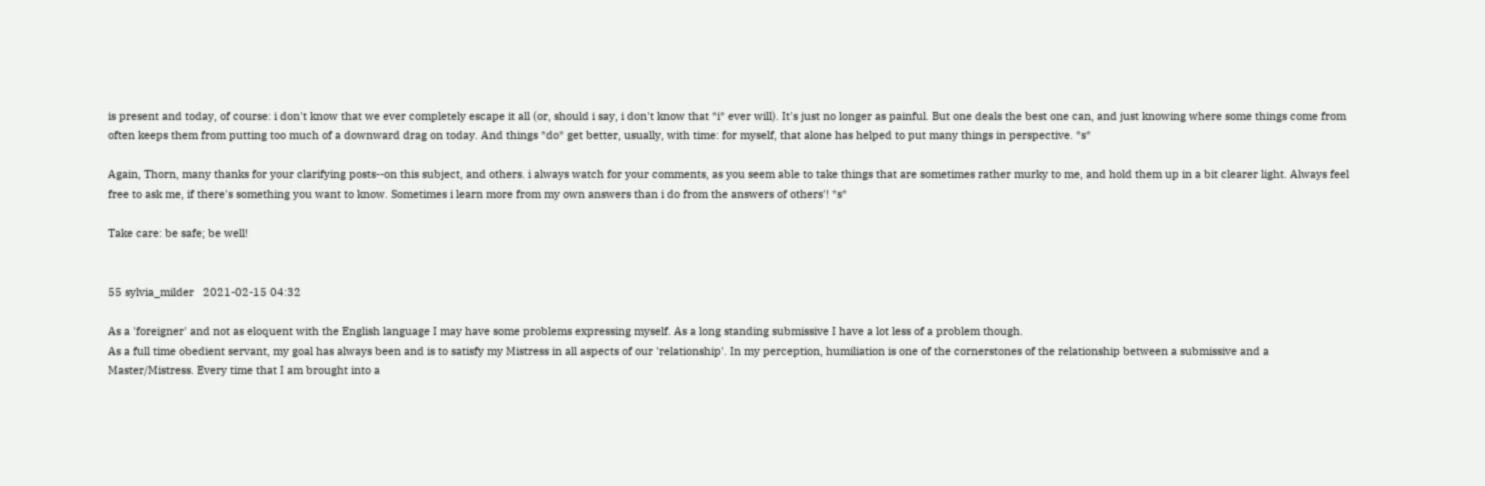is present and today, of course: i don't know that we ever completely escape it all (or, should i say, i don't know that *i* ever will). It's just no longer as painful. But one deals the best one can, and just knowing where some things come from often keeps them from putting too much of a downward drag on today. And things *do* get better, usually, with time: for myself, that alone has helped to put many things in perspective. *s*

Again, Thorn, many thanks for your clarifying posts--on this subject, and others. i always watch for your comments, as you seem able to take things that are sometimes rather murky to me, and hold them up in a bit clearer light. Always feel free to ask me, if there's something you want to know. Sometimes i learn more from my own answers than i do from the answers of others'! *s*

Take care: be safe; be well!


55 sylvia_milder   2021-02-15 04:32

As a 'foreigner' and not as eloquent with the English language I may have some problems expressing myself. As a long standing submissive I have a lot less of a problem though.
As a full time obedient servant, my goal has always been and is to satisfy my Mistress in all aspects of our 'relationship'. In my perception, humiliation is one of the cornerstones of the relationship between a submissive and a Master/Mistress. Every time that I am brought into a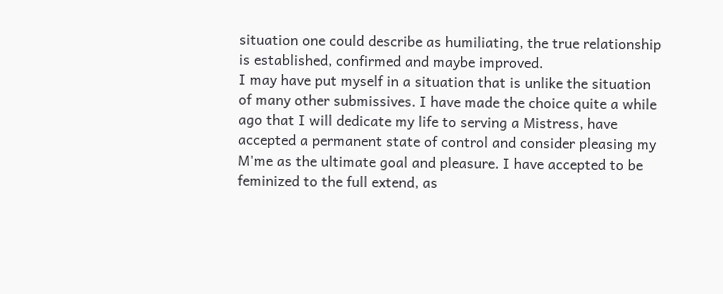situation one could describe as humiliating, the true relationship is established, confirmed and maybe improved.
I may have put myself in a situation that is unlike the situation of many other submissives. I have made the choice quite a while ago that I will dedicate my life to serving a Mistress, have accepted a permanent state of control and consider pleasing my M'me as the ultimate goal and pleasure. I have accepted to be feminized to the full extend, as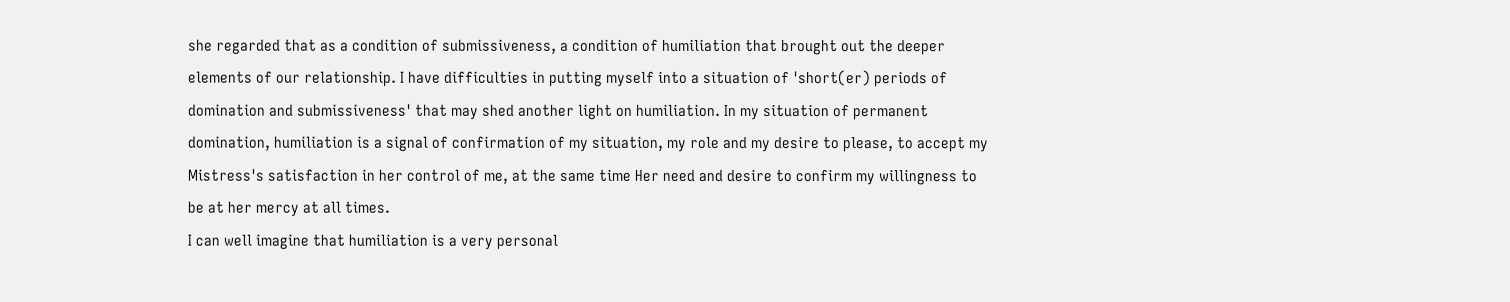she regarded that as a condition of submissiveness, a condition of humiliation that brought out the deeper elements of our relationship. I have difficulties in putting myself into a situation of 'short(er) periods of domination and submissiveness' that may shed another light on humiliation. In my situation of permanent domination, humiliation is a signal of confirmation of my situation, my role and my desire to please, to accept my Mistress's satisfaction in her control of me, at the same time Her need and desire to confirm my willingness to be at her mercy at all times.
I can well imagine that humiliation is a very personal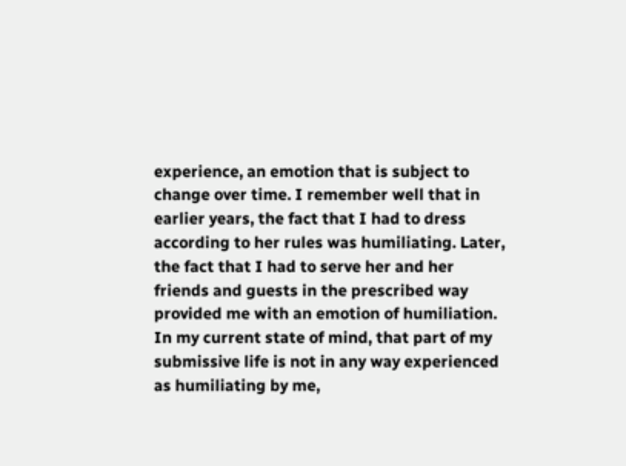experience, an emotion that is subject to change over time. I remember well that in earlier years, the fact that I had to dress according to her rules was humiliating. Later, the fact that I had to serve her and her friends and guests in the prescribed way provided me with an emotion of humiliation. In my current state of mind, that part of my submissive life is not in any way experienced as humiliating by me,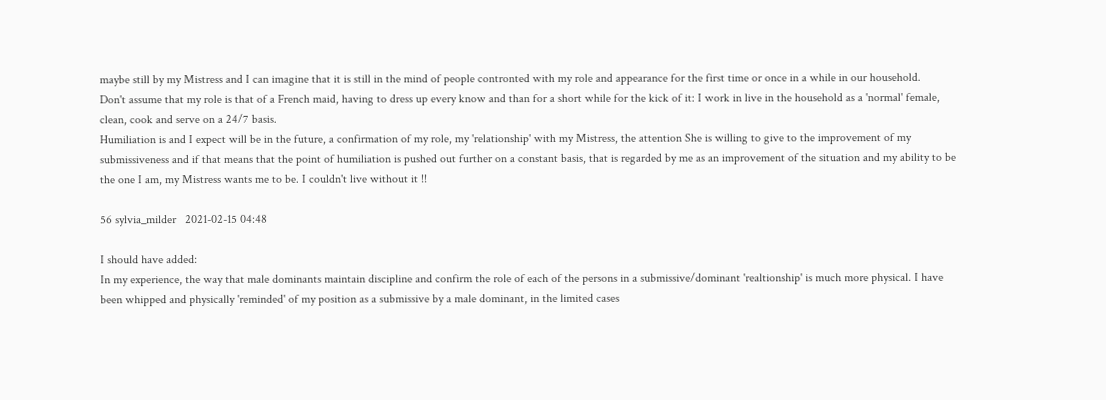maybe still by my Mistress and I can imagine that it is still in the mind of people contronted with my role and appearance for the first time or once in a while in our household.
Don't assume that my role is that of a French maid, having to dress up every know and than for a short while for the kick of it: I work in live in the household as a 'normal' female, clean, cook and serve on a 24/7 basis.
Humiliation is and I expect will be in the future, a confirmation of my role, my 'relationship' with my Mistress, the attention She is willing to give to the improvement of my submissiveness and if that means that the point of humiliation is pushed out further on a constant basis, that is regarded by me as an improvement of the situation and my ability to be the one I am, my Mistress wants me to be. I couldn't live without it !!

56 sylvia_milder   2021-02-15 04:48

I should have added:
In my experience, the way that male dominants maintain discipline and confirm the role of each of the persons in a submissive/dominant 'realtionship' is much more physical. I have been whipped and physically 'reminded' of my position as a submissive by a male dominant, in the limited cases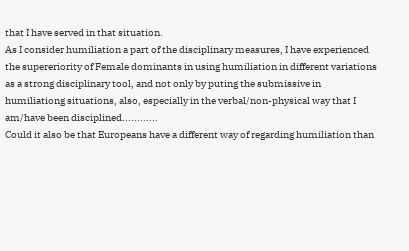that I have served in that situation.
As I consider humiliation a part of the disciplinary measures, I have experienced the supereriority of Female dominants in using humiliation in different variations as a strong disciplinary tool, and not only by puting the submissive in humiliationg situations, also, especially in the verbal/non-physical way that I am/have been disciplined............
Could it also be that Europeans have a different way of regarding humiliation than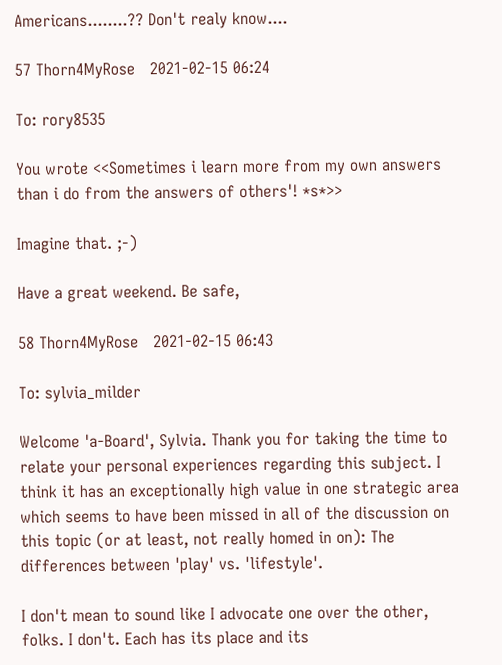Americans........?? Don't realy know....

57 Thorn4MyRose   2021-02-15 06:24

To: rory8535

You wrote <<Sometimes i learn more from my own answers than i do from the answers of others'! *s*>>

Imagine that. ;-)

Have a great weekend. Be safe,

58 Thorn4MyRose   2021-02-15 06:43

To: sylvia_milder

Welcome 'a-Board', Sylvia. Thank you for taking the time to relate your personal experiences regarding this subject. I think it has an exceptionally high value in one strategic area which seems to have been missed in all of the discussion on this topic (or at least, not really homed in on): The differences between 'play' vs. 'lifestyle'.

I don't mean to sound like I advocate one over the other, folks. I don't. Each has its place and its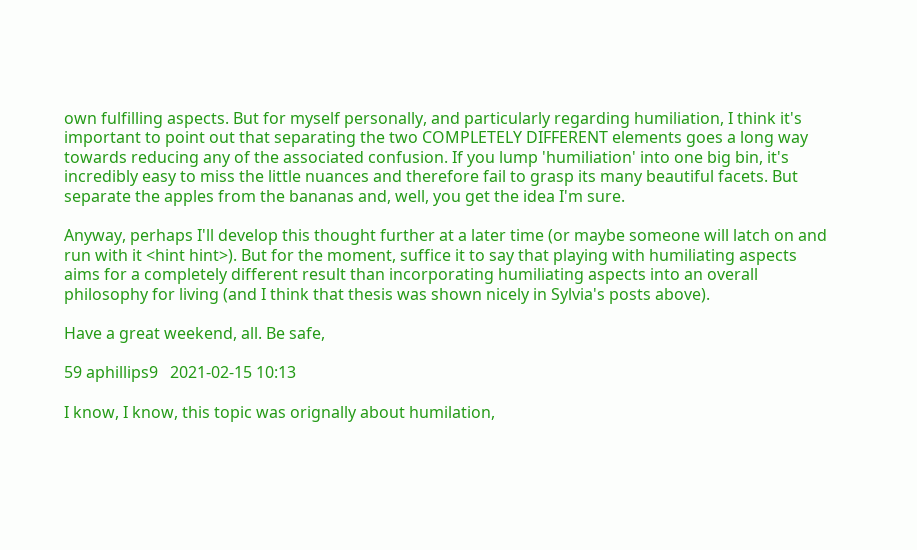own fulfilling aspects. But for myself personally, and particularly regarding humiliation, I think it's important to point out that separating the two COMPLETELY DIFFERENT elements goes a long way towards reducing any of the associated confusion. If you lump 'humiliation' into one big bin, it's incredibly easy to miss the little nuances and therefore fail to grasp its many beautiful facets. But separate the apples from the bananas and, well, you get the idea I'm sure.

Anyway, perhaps I'll develop this thought further at a later time (or maybe someone will latch on and run with it <hint hint>). But for the moment, suffice it to say that playing with humiliating aspects aims for a completely different result than incorporating humiliating aspects into an overall philosophy for living (and I think that thesis was shown nicely in Sylvia's posts above).

Have a great weekend, all. Be safe,

59 aphillips9   2021-02-15 10:13

I know, I know, this topic was orignally about humilation,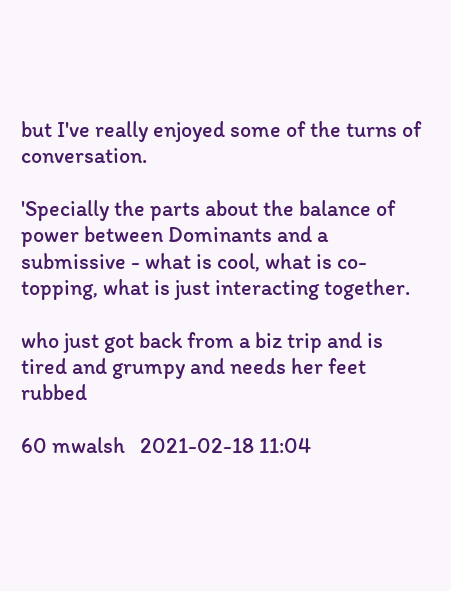but I've really enjoyed some of the turns of conversation.

'Specially the parts about the balance of power between Dominants and a submissive - what is cool, what is co-topping, what is just interacting together.

who just got back from a biz trip and is tired and grumpy and needs her feet rubbed

60 mwalsh   2021-02-18 11:04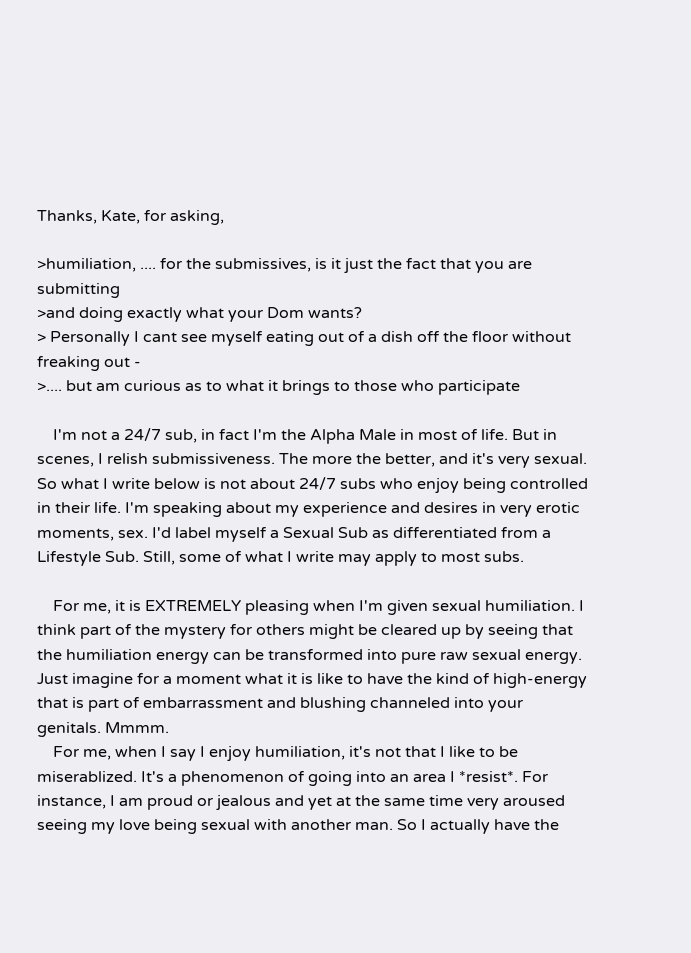Thanks, Kate, for asking,

>humiliation, .... for the submissives, is it just the fact that you are submitting
>and doing exactly what your Dom wants?
> Personally I cant see myself eating out of a dish off the floor without freaking out -
>.... but am curious as to what it brings to those who participate

    I'm not a 24/7 sub, in fact I'm the Alpha Male in most of life. But in scenes, I relish submissiveness. The more the better, and it's very sexual. So what I write below is not about 24/7 subs who enjoy being controlled in their life. I'm speaking about my experience and desires in very erotic moments, sex. I'd label myself a Sexual Sub as differentiated from a Lifestyle Sub. Still, some of what I write may apply to most subs.

    For me, it is EXTREMELY pleasing when I'm given sexual humiliation. I think part of the mystery for others might be cleared up by seeing that the humiliation energy can be transformed into pure raw sexual energy. Just imagine for a moment what it is like to have the kind of high-energy that is part of embarrassment and blushing channeled into your genitals. Mmmm.
    For me, when I say I enjoy humiliation, it's not that I like to be miserablized. It's a phenomenon of going into an area I *resist*. For instance, I am proud or jealous and yet at the same time very aroused seeing my love being sexual with another man. So I actually have the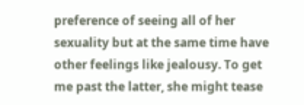preference of seeing all of her sexuality but at the same time have other feelings like jealousy. To get me past the latter, she might tease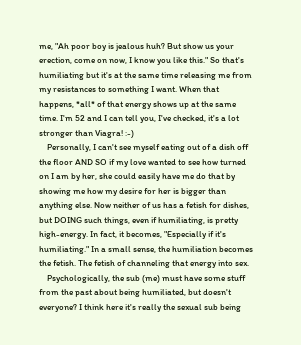me, "Ah poor boy is jealous huh? But show us your erection, come on now, I know you like this." So that's humiliating but it's at the same time releasing me from my resistances to something I want. When that happens, *all* of that energy shows up at the same time. I'm 52 and I can tell you, I've checked, it's a lot stronger than Viagra! :-)
    Personally, I can't see myself eating out of a dish off the floor AND SO if my love wanted to see how turned on I am by her, she could easily have me do that by showing me how my desire for her is bigger than anything else. Now neither of us has a fetish for dishes, but DOING such things, even if humiliating, is pretty high-energy. In fact, it becomes, "Especially if it's humiliating." In a small sense, the humiliation becomes the fetish. The fetish of channeling that energy into sex.
    Psychologically, the sub (me) must have some stuff from the past about being humiliated, but doesn't everyone? I think here it's really the sexual sub being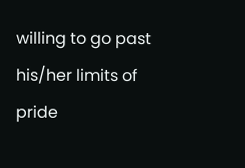willing to go past his/her limits of pride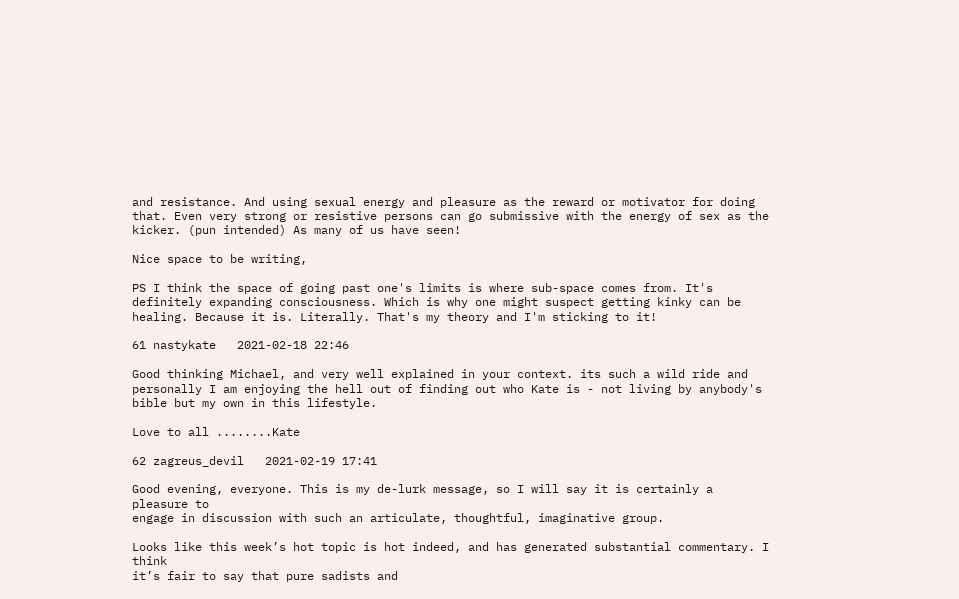and resistance. And using sexual energy and pleasure as the reward or motivator for doing that. Even very strong or resistive persons can go submissive with the energy of sex as the kicker. (pun intended) As many of us have seen!

Nice space to be writing,

PS I think the space of going past one's limits is where sub-space comes from. It's definitely expanding consciousness. Which is why one might suspect getting kinky can be healing. Because it is. Literally. That's my theory and I'm sticking to it!

61 nastykate   2021-02-18 22:46

Good thinking Michael, and very well explained in your context. its such a wild ride and personally I am enjoying the hell out of finding out who Kate is - not living by anybody's bible but my own in this lifestyle.

Love to all ........Kate

62 zagreus_devil   2021-02-19 17:41

Good evening, everyone. This is my de-lurk message, so I will say it is certainly a pleasure to
engage in discussion with such an articulate, thoughtful, imaginative group.

Looks like this week’s hot topic is hot indeed, and has generated substantial commentary. I think
it’s fair to say that pure sadists and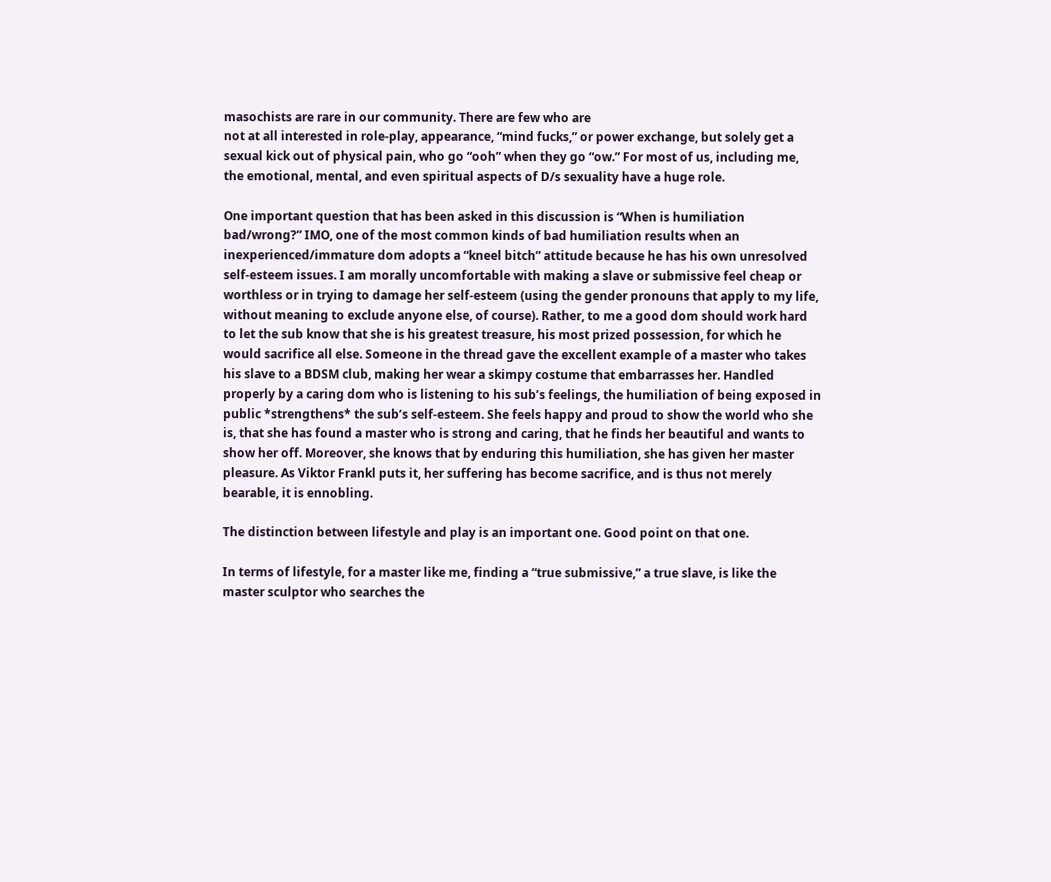masochists are rare in our community. There are few who are
not at all interested in role-play, appearance, “mind fucks,” or power exchange, but solely get a
sexual kick out of physical pain, who go “ooh” when they go “ow.” For most of us, including me,
the emotional, mental, and even spiritual aspects of D/s sexuality have a huge role.

One important question that has been asked in this discussion is “When is humiliation
bad/wrong?” IMO, one of the most common kinds of bad humiliation results when an
inexperienced/immature dom adopts a “kneel bitch” attitude because he has his own unresolved
self-esteem issues. I am morally uncomfortable with making a slave or submissive feel cheap or
worthless or in trying to damage her self-esteem (using the gender pronouns that apply to my life,
without meaning to exclude anyone else, of course). Rather, to me a good dom should work hard
to let the sub know that she is his greatest treasure, his most prized possession, for which he
would sacrifice all else. Someone in the thread gave the excellent example of a master who takes
his slave to a BDSM club, making her wear a skimpy costume that embarrasses her. Handled
properly by a caring dom who is listening to his sub’s feelings, the humiliation of being exposed in
public *strengthens* the sub’s self-esteem. She feels happy and proud to show the world who she
is, that she has found a master who is strong and caring, that he finds her beautiful and wants to
show her off. Moreover, she knows that by enduring this humiliation, she has given her master
pleasure. As Viktor Frankl puts it, her suffering has become sacrifice, and is thus not merely
bearable, it is ennobling.

The distinction between lifestyle and play is an important one. Good point on that one.

In terms of lifestyle, for a master like me, finding a “true submissive,” a true slave, is like the
master sculptor who searches the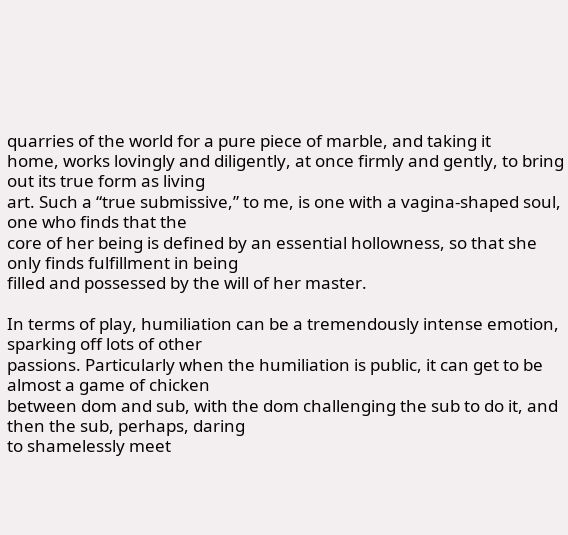quarries of the world for a pure piece of marble, and taking it
home, works lovingly and diligently, at once firmly and gently, to bring out its true form as living
art. Such a “true submissive,” to me, is one with a vagina-shaped soul, one who finds that the
core of her being is defined by an essential hollowness, so that she only finds fulfillment in being
filled and possessed by the will of her master.

In terms of play, humiliation can be a tremendously intense emotion, sparking off lots of other
passions. Particularly when the humiliation is public, it can get to be almost a game of chicken
between dom and sub, with the dom challenging the sub to do it, and then the sub, perhaps, daring
to shamelessly meet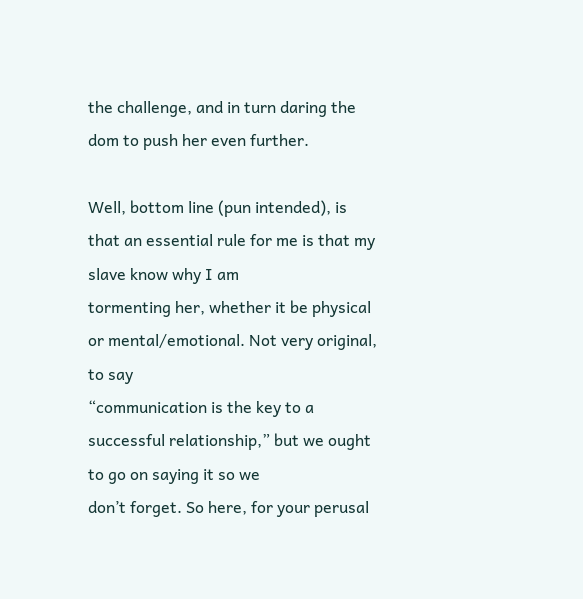the challenge, and in turn daring the dom to push her even further.

Well, bottom line (pun intended), is that an essential rule for me is that my slave know why I am
tormenting her, whether it be physical or mental/emotional. Not very original, to say
“communication is the key to a successful relationship,” but we ought to go on saying it so we
don’t forget. So here, for your perusal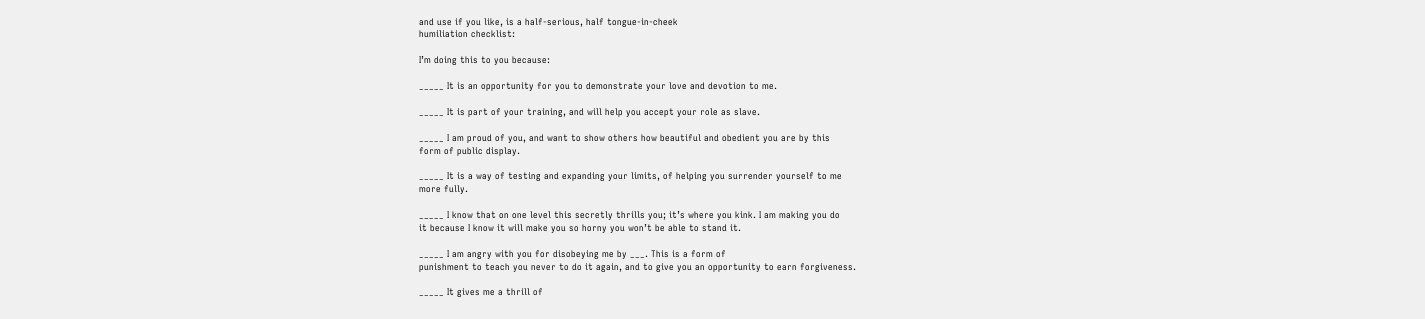and use if you like, is a half-serious, half tongue-in-cheek
humiliation checklist:

I’m doing this to you because:

_____ It is an opportunity for you to demonstrate your love and devotion to me.

_____ It is part of your training, and will help you accept your role as slave.

_____ I am proud of you, and want to show others how beautiful and obedient you are by this
form of public display.

_____ It is a way of testing and expanding your limits, of helping you surrender yourself to me
more fully.

_____ I know that on one level this secretly thrills you; it’s where you kink. I am making you do
it because I know it will make you so horny you won’t be able to stand it.

_____ I am angry with you for disobeying me by ___. This is a form of
punishment to teach you never to do it again, and to give you an opportunity to earn forgiveness.

_____ It gives me a thrill of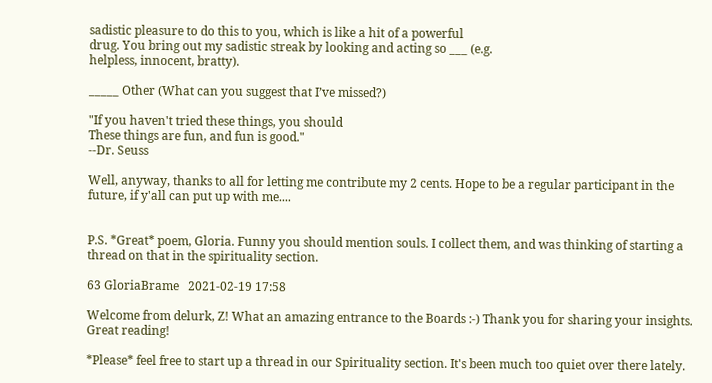sadistic pleasure to do this to you, which is like a hit of a powerful
drug. You bring out my sadistic streak by looking and acting so ___ (e.g.
helpless, innocent, bratty).

_____ Other (What can you suggest that I’ve missed?)

"If you haven't tried these things, you should
These things are fun, and fun is good."
--Dr. Seuss

Well, anyway, thanks to all for letting me contribute my 2 cents. Hope to be a regular participant in the future, if y'all can put up with me....


P.S. *Great* poem, Gloria. Funny you should mention souls. I collect them, and was thinking of starting a thread on that in the spirituality section.

63 GloriaBrame   2021-02-19 17:58

Welcome from delurk, Z! What an amazing entrance to the Boards :-) Thank you for sharing your insights. Great reading!

*Please* feel free to start up a thread in our Spirituality section. It's been much too quiet over there lately.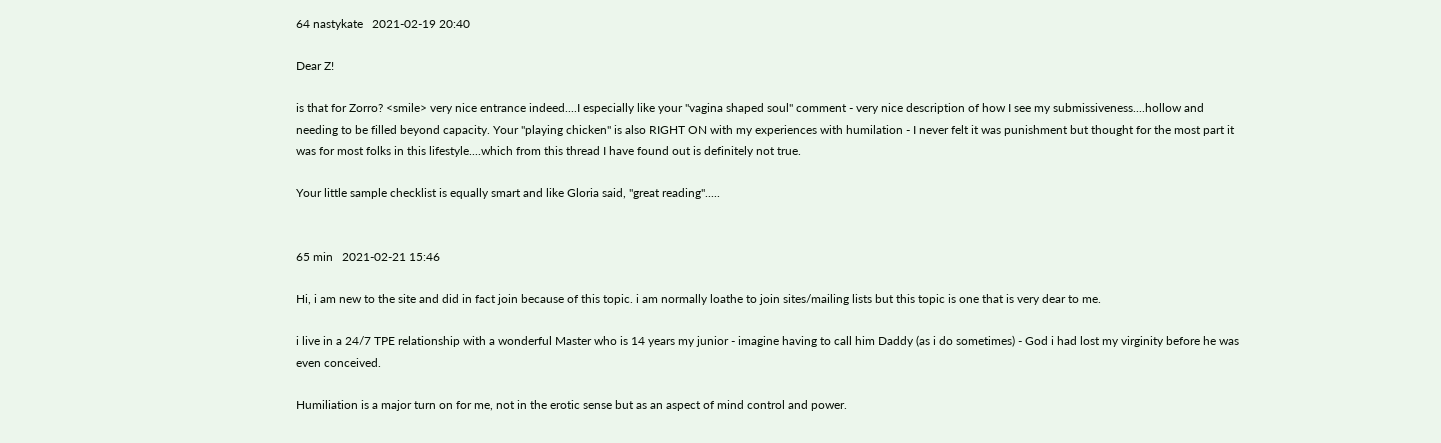64 nastykate   2021-02-19 20:40

Dear Z!

is that for Zorro? <smile> very nice entrance indeed....I especially like your "vagina shaped soul" comment - very nice description of how I see my submissiveness....hollow and needing to be filled beyond capacity. Your "playing chicken" is also RIGHT ON with my experiences with humilation - I never felt it was punishment but thought for the most part it was for most folks in this lifestyle....which from this thread I have found out is definitely not true.

Your little sample checklist is equally smart and like Gloria said, "great reading".....


65 min   2021-02-21 15:46

Hi, i am new to the site and did in fact join because of this topic. i am normally loathe to join sites/mailing lists but this topic is one that is very dear to me.

i live in a 24/7 TPE relationship with a wonderful Master who is 14 years my junior - imagine having to call him Daddy (as i do sometimes) - God i had lost my virginity before he was even conceived.

Humiliation is a major turn on for me, not in the erotic sense but as an aspect of mind control and power.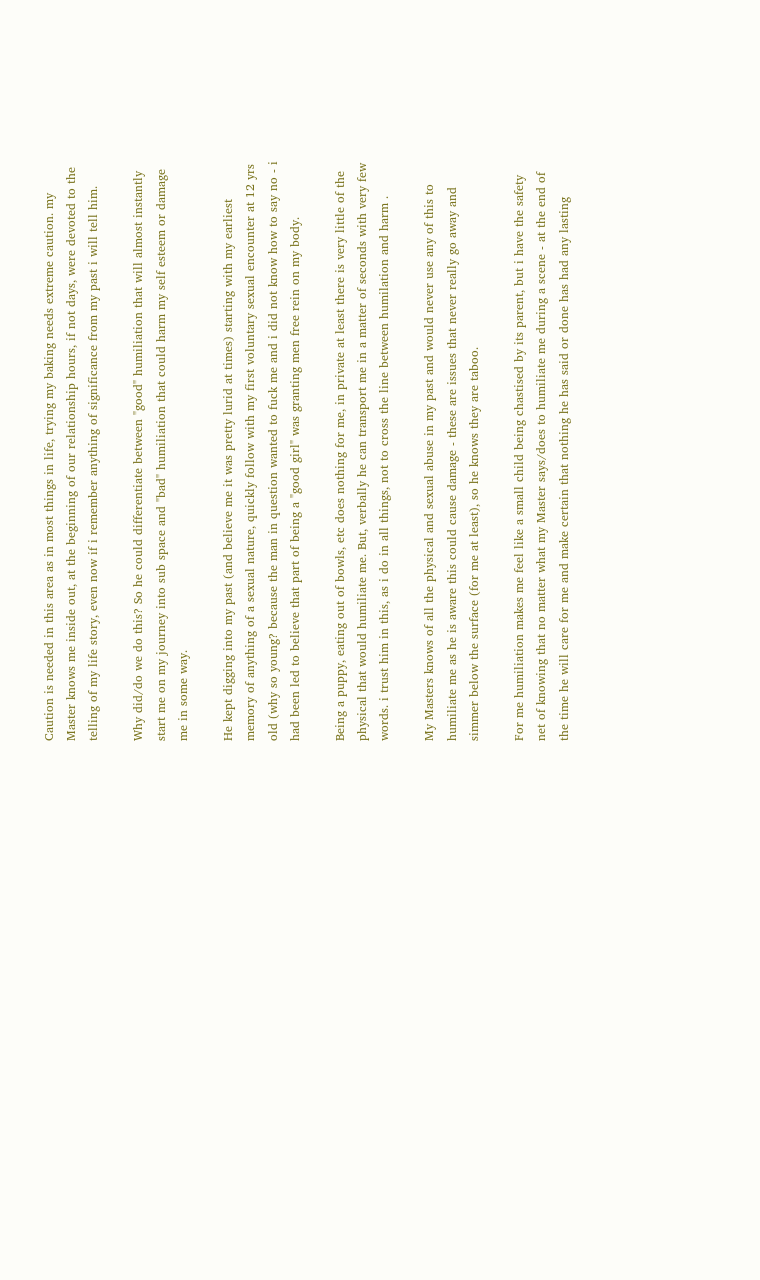Caution is needed in this area as in most things in life, trying my baking needs extreme caution. my Master knows me inside out, at the beginning of our relationship hours, if not days, were devoted to the telling of my life story, even now if i remember anything of significance from my past i will tell him.

Why did/do we do this? So he could differentiate between "good" humiliation that will almost instantly start me on my journey into sub space and "bad" humiliation that could harm my self esteem or damage me in some way.

He kept digging into my past (and believe me it was pretty lurid at times) starting with my earliest memory of anything of a sexual nature, quickly follow with my first voluntary sexual encounter at 12 yrs old (why so young? because the man in question wanted to fuck me and i did not know how to say no - i had been led to believe that part of being a "good girl" was granting men free rein on my body.

Being a puppy, eating out of bowls, etc does nothing for me, in private at least there is very little of the physical that would humiliate me. But, verbally he can transport me in a matter of seconds with very few words. i trust him in this, as i do in all things, not to cross the line between humilation and harm .

My Masters knows of all the physical and sexual abuse in my past and would never use any of this to humiliate me as he is aware this could cause damage - these are issues that never really go away and simmer below the surface (for me at least), so he knows they are taboo.

For me humiliation makes me feel like a small child being chastised by its parent, but i have the safety net of knowing that no matter what my Master says/does to humiliate me during a scene - at the end of the time he will care for me and make certain that nothing he has said or done has had any lasting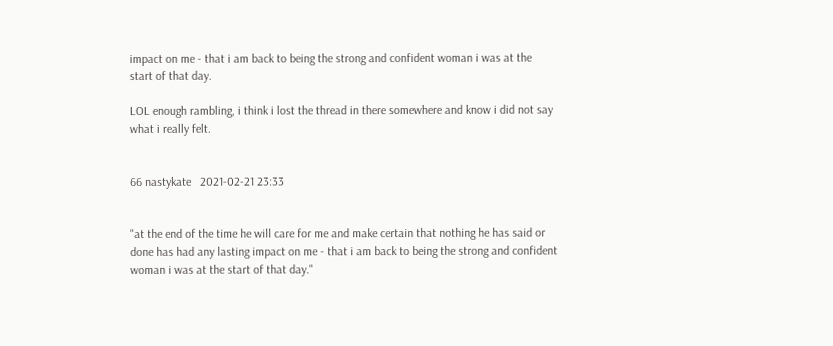impact on me - that i am back to being the strong and confident woman i was at the start of that day.

LOL enough rambling, i think i lost the thread in there somewhere and know i did not say what i really felt.


66 nastykate   2021-02-21 23:33


"at the end of the time he will care for me and make certain that nothing he has said or done has had any lasting impact on me - that i am back to being the strong and confident woman i was at the start of that day."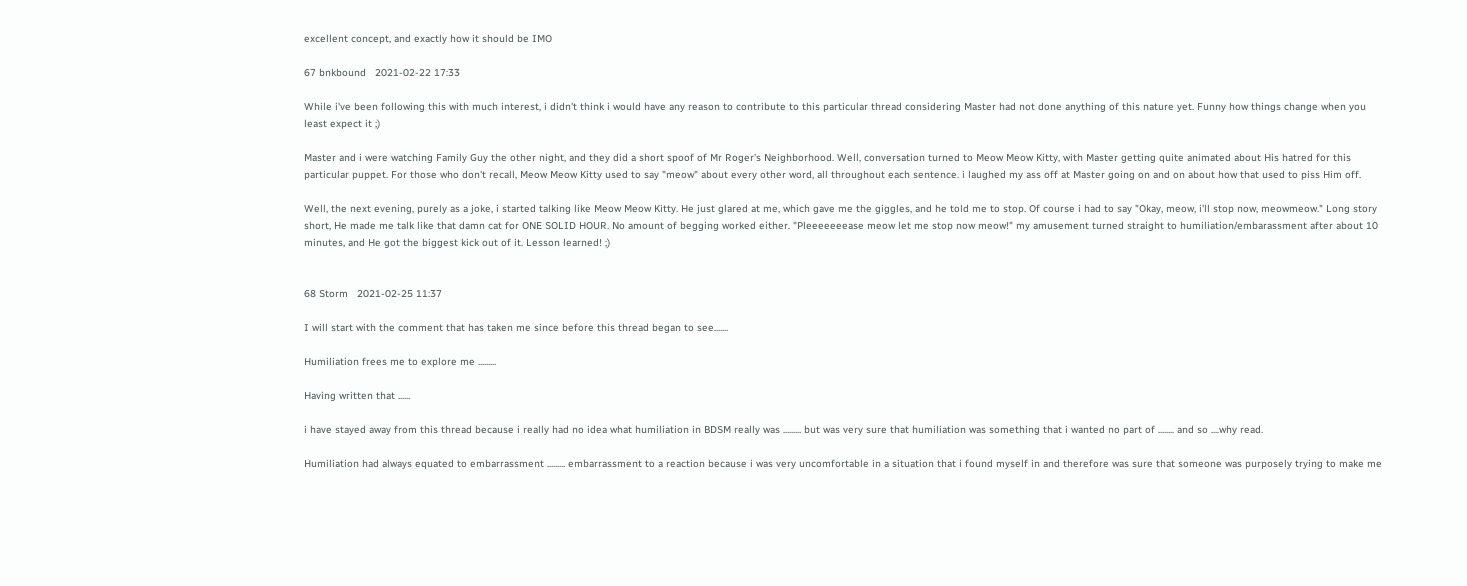excellent concept, and exactly how it should be IMO

67 bnkbound   2021-02-22 17:33

While i've been following this with much interest, i didn't think i would have any reason to contribute to this particular thread considering Master had not done anything of this nature yet. Funny how things change when you least expect it ;)

Master and i were watching Family Guy the other night, and they did a short spoof of Mr Roger's Neighborhood. Well, conversation turned to Meow Meow Kitty, with Master getting quite animated about His hatred for this particular puppet. For those who don't recall, Meow Meow Kitty used to say "meow" about every other word, all throughout each sentence. i laughed my ass off at Master going on and on about how that used to piss Him off.

Well, the next evening, purely as a joke, i started talking like Meow Meow Kitty. He just glared at me, which gave me the giggles, and he told me to stop. Of course i had to say "Okay, meow, i'll stop now, meowmeow." Long story short, He made me talk like that damn cat for ONE SOLID HOUR. No amount of begging worked either. "Pleeeeeeease meow let me stop now meow!" my amusement turned straight to humiliation/embarassment after about 10 minutes, and He got the biggest kick out of it. Lesson learned! ;)


68 Storm   2021-02-25 11:37

I will start with the comment that has taken me since before this thread began to see.......

Humiliation frees me to explore me .........

Having written that ......

i have stayed away from this thread because i really had no idea what humiliation in BDSM really was ......... but was very sure that humiliation was something that i wanted no part of ........ and so ....why read.

Humiliation had always equated to embarrassment ......... embarrassment to a reaction because i was very uncomfortable in a situation that i found myself in and therefore was sure that someone was purposely trying to make me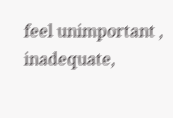feel unimportant , inadequate,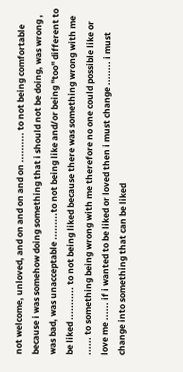not welcome, unloved, and on and on and on .......... to not being comfortable because i was somehow doing something that i should not be doing, was wrong , was bad, was unacceptable .........to not being like and/or being "too" different to be liked ........... to not being liked because there was something wrong with me ...... to something being wrong with me therefore no one could possible like or love me ...... if i wanted to be liked or loved then i must change ........ i must change into something that can be liked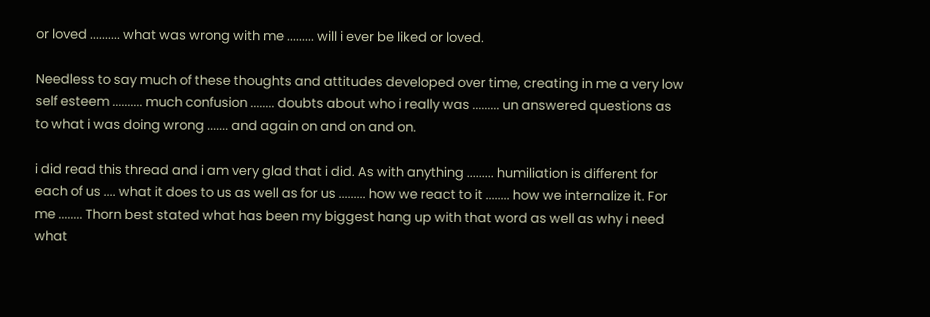or loved .......... what was wrong with me ......... will i ever be liked or loved.

Needless to say much of these thoughts and attitudes developed over time, creating in me a very low self esteem .......... much confusion ........ doubts about who i really was ......... un answered questions as to what i was doing wrong ....... and again on and on and on.

i did read this thread and i am very glad that i did. As with anything ......... humiliation is different for each of us .... what it does to us as well as for us ......... how we react to it ........ how we internalize it. For me ........ Thorn best stated what has been my biggest hang up with that word as well as why i need what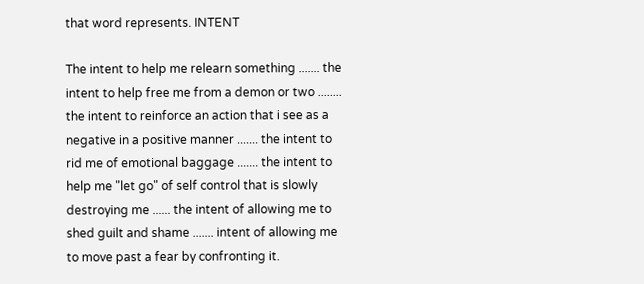that word represents. INTENT

The intent to help me relearn something ....... the intent to help free me from a demon or two ........ the intent to reinforce an action that i see as a negative in a positive manner ....... the intent to rid me of emotional baggage ....... the intent to help me "let go" of self control that is slowly destroying me ...... the intent of allowing me to shed guilt and shame ....... intent of allowing me to move past a fear by confronting it.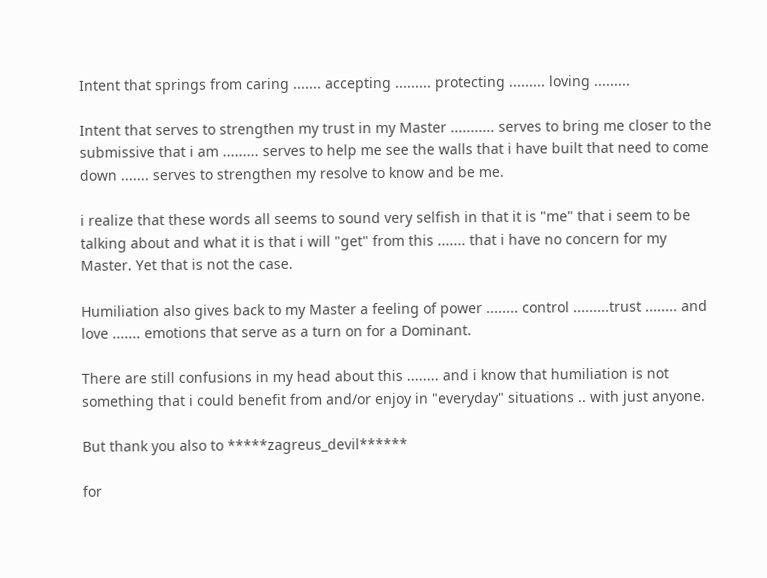Intent that springs from caring ....... accepting ......... protecting ......... loving .........

Intent that serves to strengthen my trust in my Master ........... serves to bring me closer to the submissive that i am ......... serves to help me see the walls that i have built that need to come down ....... serves to strengthen my resolve to know and be me.

i realize that these words all seems to sound very selfish in that it is "me" that i seem to be talking about and what it is that i will "get" from this ....... that i have no concern for my Master. Yet that is not the case.

Humiliation also gives back to my Master a feeling of power ........ control .........trust ........ and love ....... emotions that serve as a turn on for a Dominant.

There are still confusions in my head about this ........ and i know that humiliation is not something that i could benefit from and/or enjoy in "everyday" situations .. with just anyone.

But thank you also to *****zagreus_devil******

for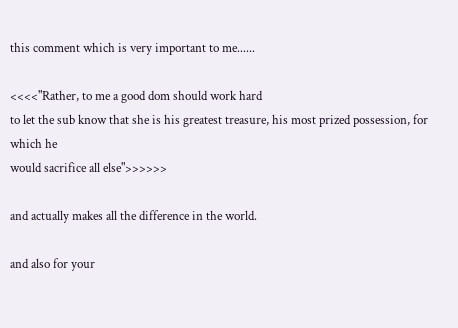this comment which is very important to me......

<<<<"Rather, to me a good dom should work hard
to let the sub know that she is his greatest treasure, his most prized possession, for which he
would sacrifice all else">>>>>>

and actually makes all the difference in the world.

and also for your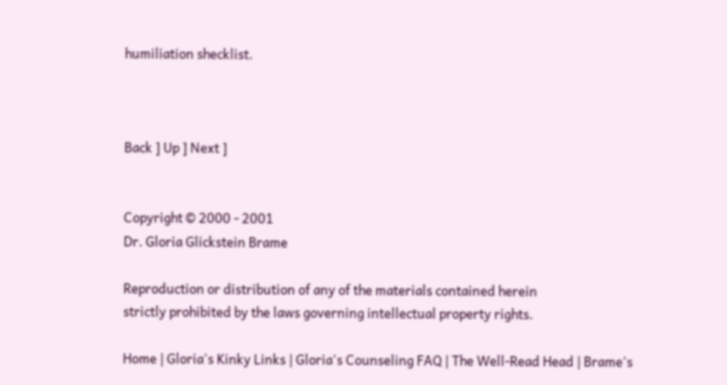humiliation shecklist.



Back ] Up ] Next ]


Copyright © 2000 - 2001
Dr. Gloria Glickstein Brame

Reproduction or distribution of any of the materials contained herein
strictly prohibited by the laws governing intellectual property rights.

Home | Gloria's Kinky Links | Gloria's Counseling FAQ | The Well-Read Head | Brame's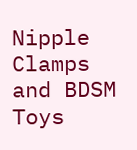Nipple Clamps and BDSM Toys